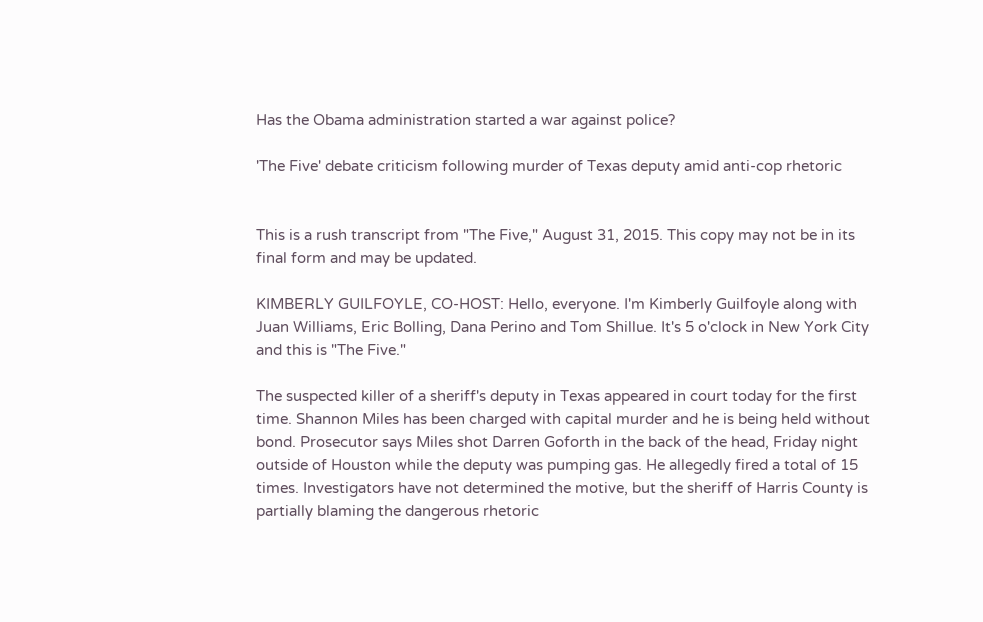Has the Obama administration started a war against police?

'The Five' debate criticism following murder of Texas deputy amid anti-cop rhetoric


This is a rush transcript from "The Five," August 31, 2015. This copy may not be in its final form and may be updated.

KIMBERLY GUILFOYLE, CO-HOST: Hello, everyone. I'm Kimberly Guilfoyle along with Juan Williams, Eric Bolling, Dana Perino and Tom Shillue. It's 5 o'clock in New York City and this is "The Five."

The suspected killer of a sheriff's deputy in Texas appeared in court today for the first time. Shannon Miles has been charged with capital murder and he is being held without bond. Prosecutor says Miles shot Darren Goforth in the back of the head, Friday night outside of Houston while the deputy was pumping gas. He allegedly fired a total of 15 times. Investigators have not determined the motive, but the sheriff of Harris County is partially blaming the dangerous rhetoric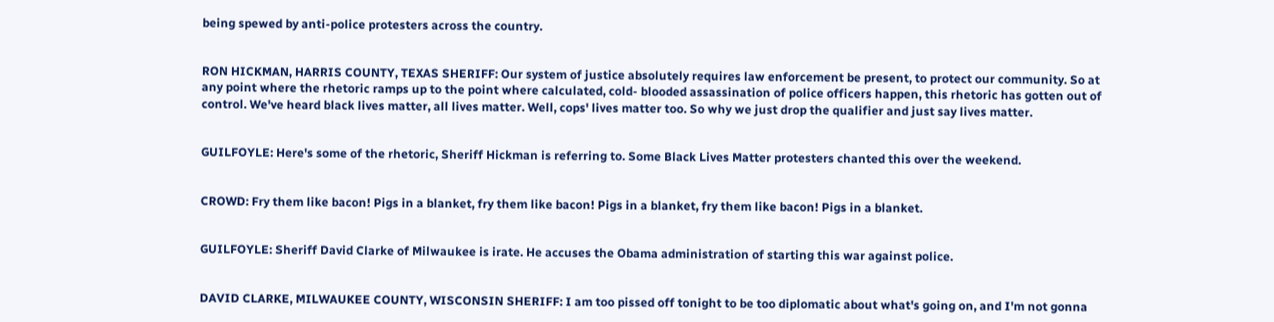being spewed by anti-police protesters across the country.


RON HICKMAN, HARRIS COUNTY, TEXAS SHERIFF: Our system of justice absolutely requires law enforcement be present, to protect our community. So at any point where the rhetoric ramps up to the point where calculated, cold- blooded assassination of police officers happen, this rhetoric has gotten out of control. We've heard black lives matter, all lives matter. Well, cops' lives matter too. So why we just drop the qualifier and just say lives matter.


GUILFOYLE: Here's some of the rhetoric, Sheriff Hickman is referring to. Some Black Lives Matter protesters chanted this over the weekend.


CROWD: Fry them like bacon! Pigs in a blanket, fry them like bacon! Pigs in a blanket, fry them like bacon! Pigs in a blanket.


GUILFOYLE: Sheriff David Clarke of Milwaukee is irate. He accuses the Obama administration of starting this war against police.


DAVID CLARKE, MILWAUKEE COUNTY, WISCONSIN SHERIFF: I am too pissed off tonight to be too diplomatic about what's going on, and I'm not gonna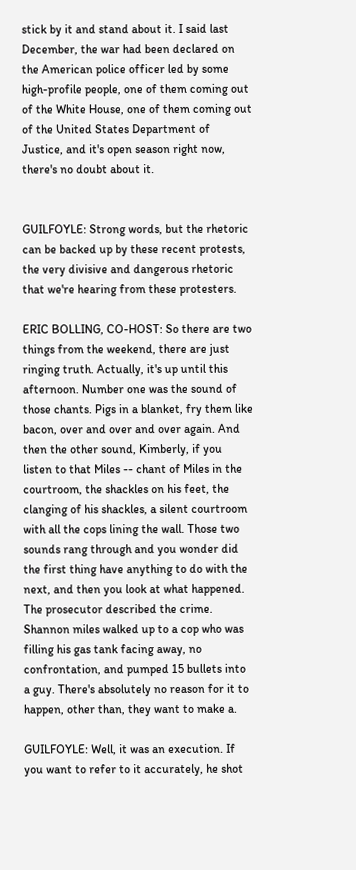stick by it and stand about it. I said last December, the war had been declared on the American police officer led by some high-profile people, one of them coming out of the White House, one of them coming out of the United States Department of Justice, and it's open season right now, there's no doubt about it.


GUILFOYLE: Strong words, but the rhetoric can be backed up by these recent protests, the very divisive and dangerous rhetoric that we're hearing from these protesters.

ERIC BOLLING, CO-HOST: So there are two things from the weekend, there are just ringing truth. Actually, it's up until this afternoon. Number one was the sound of those chants. Pigs in a blanket, fry them like bacon, over and over and over again. And then the other sound, Kimberly, if you listen to that Miles -- chant of Miles in the courtroom, the shackles on his feet, the clanging of his shackles, a silent courtroom with all the cops lining the wall. Those two sounds rang through and you wonder did the first thing have anything to do with the next, and then you look at what happened. The prosecutor described the crime. Shannon miles walked up to a cop who was filling his gas tank facing away, no confrontation, and pumped 15 bullets into a guy. There's absolutely no reason for it to happen, other than, they want to make a.

GUILFOYLE: Well, it was an execution. If you want to refer to it accurately, he shot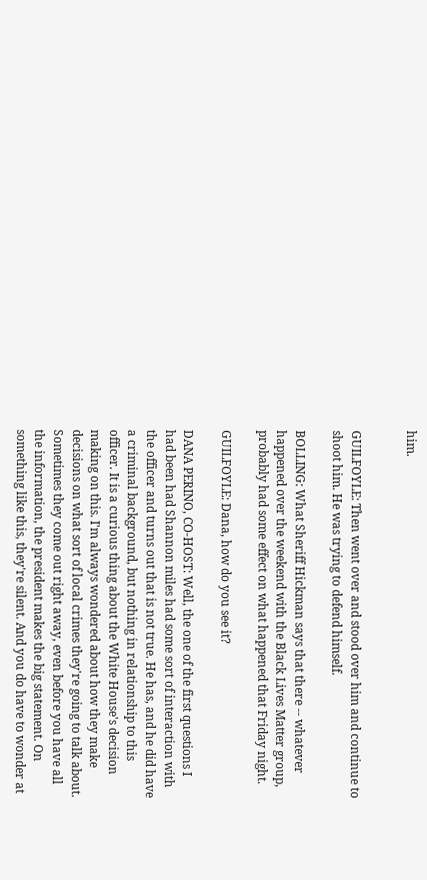him.


GUILFOYLE: Then went over and stood over him and continue to shoot him. He was trying to defend himself.

BOLLING: What Sheriff Hickman says that there -- whatever happened over the weekend with the Black Lives Matter group, probably had some effect on what happened that Friday night.

GUILFOYLE: Dana, how do you see it?

DANA PERINO, CO-HOST: Well, the one of the first questions I had been had Shannon miles had some sort of interaction with the officer and turns out that is not true. He has, and he did have a criminal background, but nothing in relationship to this officer. It is a curious thing about the White House's decision making on this. I'm always wondered about how they make decisions on what sort of local crimes they're going to talk about. Sometimes they come out right away, even before you have all the information, the president makes the big statement. On something like this, they're silent. And you do have to wonder at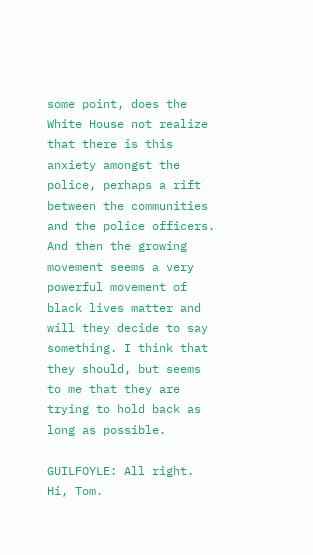some point, does the White House not realize that there is this anxiety amongst the police, perhaps a rift between the communities and the police officers. And then the growing movement seems a very powerful movement of black lives matter and will they decide to say something. I think that they should, but seems to me that they are trying to hold back as long as possible.

GUILFOYLE: All right. Hi, Tom.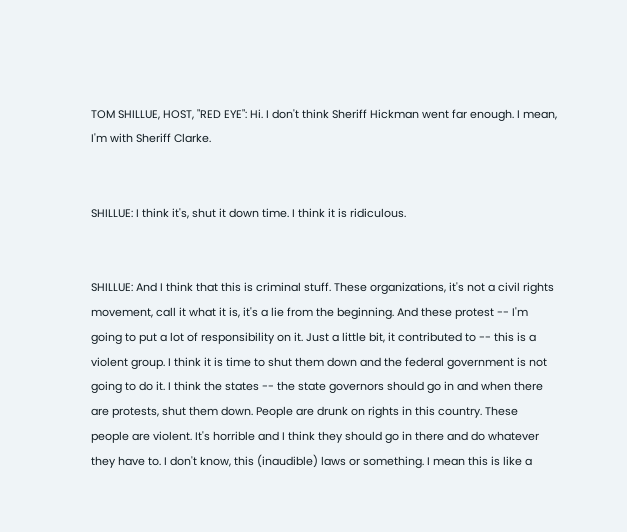TOM SHILLUE, HOST, "RED EYE": Hi. I don't think Sheriff Hickman went far enough. I mean, I'm with Sheriff Clarke.


SHILLUE: I think it's, shut it down time. I think it is ridiculous.


SHILLUE: And I think that this is criminal stuff. These organizations, it's not a civil rights movement, call it what it is, it's a lie from the beginning. And these protest -- I'm going to put a lot of responsibility on it. Just a little bit, it contributed to -- this is a violent group. I think it is time to shut them down and the federal government is not going to do it. I think the states -- the state governors should go in and when there are protests, shut them down. People are drunk on rights in this country. These people are violent. It's horrible and I think they should go in there and do whatever they have to. I don't know, this (inaudible) laws or something. I mean this is like a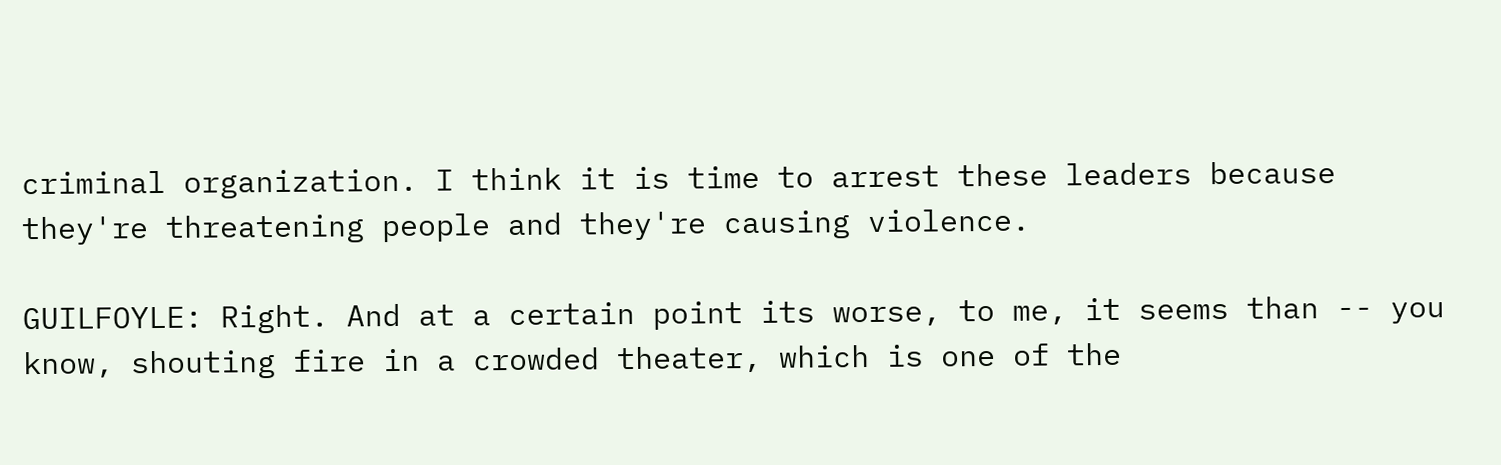criminal organization. I think it is time to arrest these leaders because they're threatening people and they're causing violence.

GUILFOYLE: Right. And at a certain point its worse, to me, it seems than -- you know, shouting fire in a crowded theater, which is one of the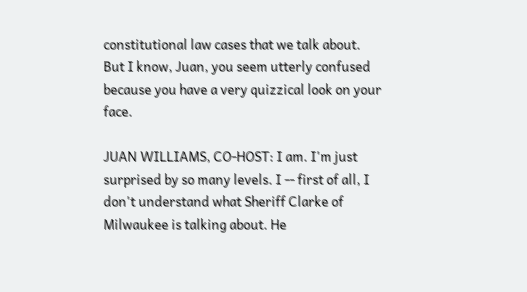constitutional law cases that we talk about. But I know, Juan, you seem utterly confused because you have a very quizzical look on your face.

JUAN WILLIAMS, CO-HOST: I am. I'm just surprised by so many levels. I -- first of all, I don't understand what Sheriff Clarke of Milwaukee is talking about. He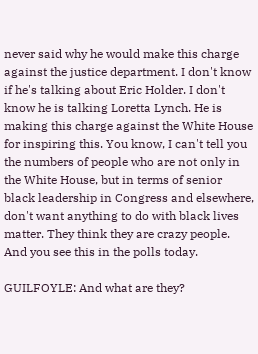never said why he would make this charge against the justice department. I don't know if he's talking about Eric Holder. I don't know he is talking Loretta Lynch. He is making this charge against the White House for inspiring this. You know, I can't tell you the numbers of people who are not only in the White House, but in terms of senior black leadership in Congress and elsewhere, don't want anything to do with black lives matter. They think they are crazy people. And you see this in the polls today.

GUILFOYLE: And what are they?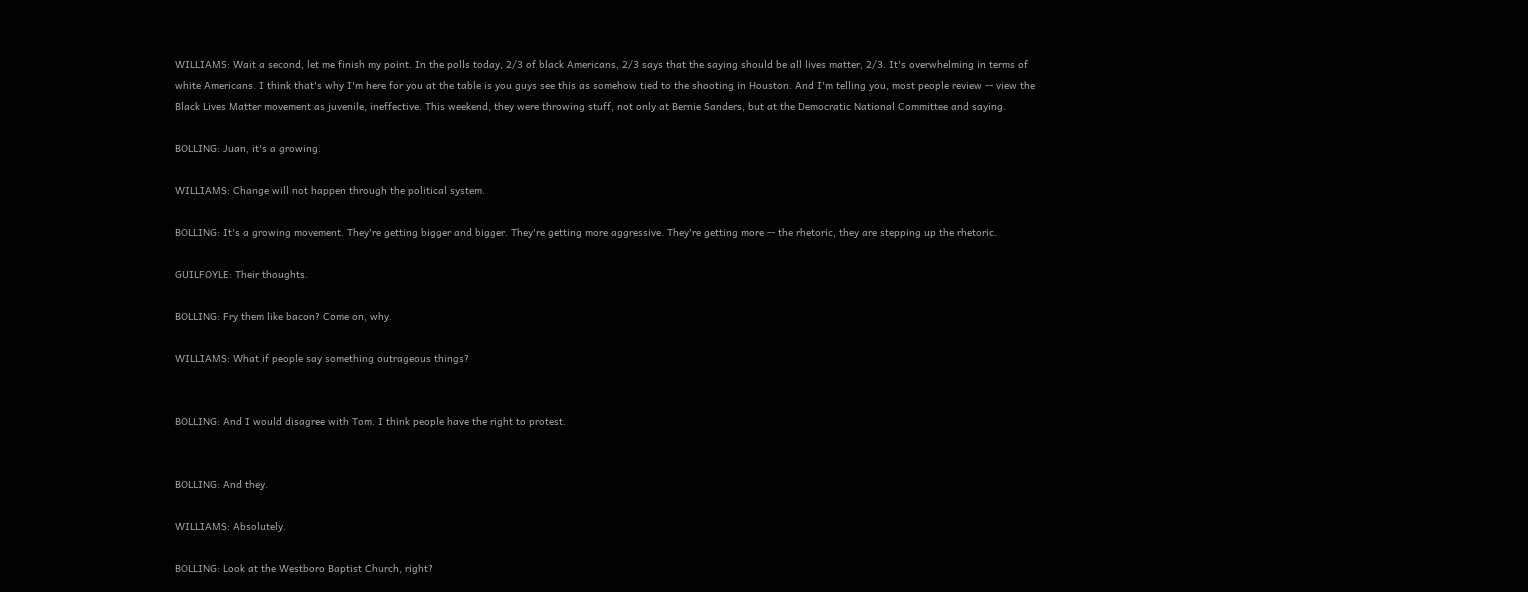WILLIAMS: Wait a second, let me finish my point. In the polls today, 2/3 of black Americans, 2/3 says that the saying should be all lives matter, 2/3. It's overwhelming in terms of white Americans. I think that's why I'm here for you at the table is you guys see this as somehow tied to the shooting in Houston. And I'm telling you, most people review -- view the Black Lives Matter movement as juvenile, ineffective. This weekend, they were throwing stuff, not only at Bernie Sanders, but at the Democratic National Committee and saying.

BOLLING: Juan, it's a growing.

WILLIAMS: Change will not happen through the political system.

BOLLING: It's a growing movement. They're getting bigger and bigger. They're getting more aggressive. They're getting more -- the rhetoric, they are stepping up the rhetoric.

GUILFOYLE: Their thoughts.

BOLLING: Fry them like bacon? Come on, why.

WILLIAMS: What if people say something outrageous things?


BOLLING: And I would disagree with Tom. I think people have the right to protest.


BOLLING: And they.

WILLIAMS: Absolutely.

BOLLING: Look at the Westboro Baptist Church, right?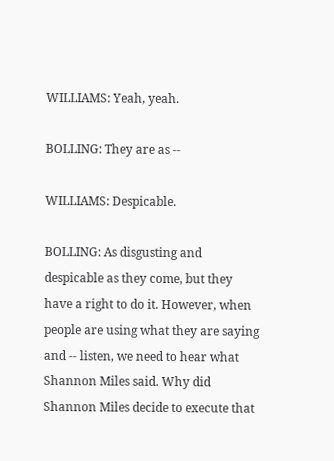WILLIAMS: Yeah, yeah.

BOLLING: They are as --

WILLIAMS: Despicable.

BOLLING: As disgusting and despicable as they come, but they have a right to do it. However, when people are using what they are saying and -- listen, we need to hear what Shannon Miles said. Why did Shannon Miles decide to execute that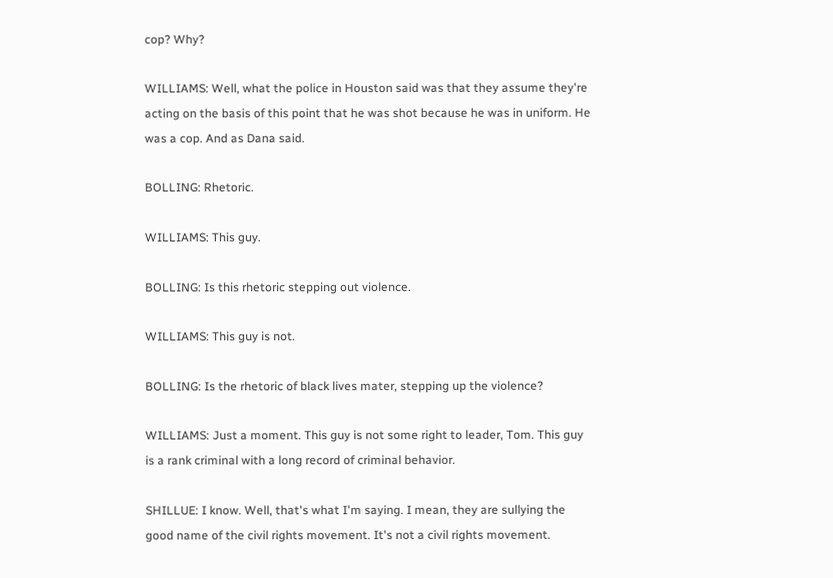cop? Why?

WILLIAMS: Well, what the police in Houston said was that they assume they're acting on the basis of this point that he was shot because he was in uniform. He was a cop. And as Dana said.

BOLLING: Rhetoric.

WILLIAMS: This guy.

BOLLING: Is this rhetoric stepping out violence.

WILLIAMS: This guy is not.

BOLLING: Is the rhetoric of black lives mater, stepping up the violence?

WILLIAMS: Just a moment. This guy is not some right to leader, Tom. This guy is a rank criminal with a long record of criminal behavior.

SHILLUE: I know. Well, that's what I'm saying. I mean, they are sullying the good name of the civil rights movement. It's not a civil rights movement.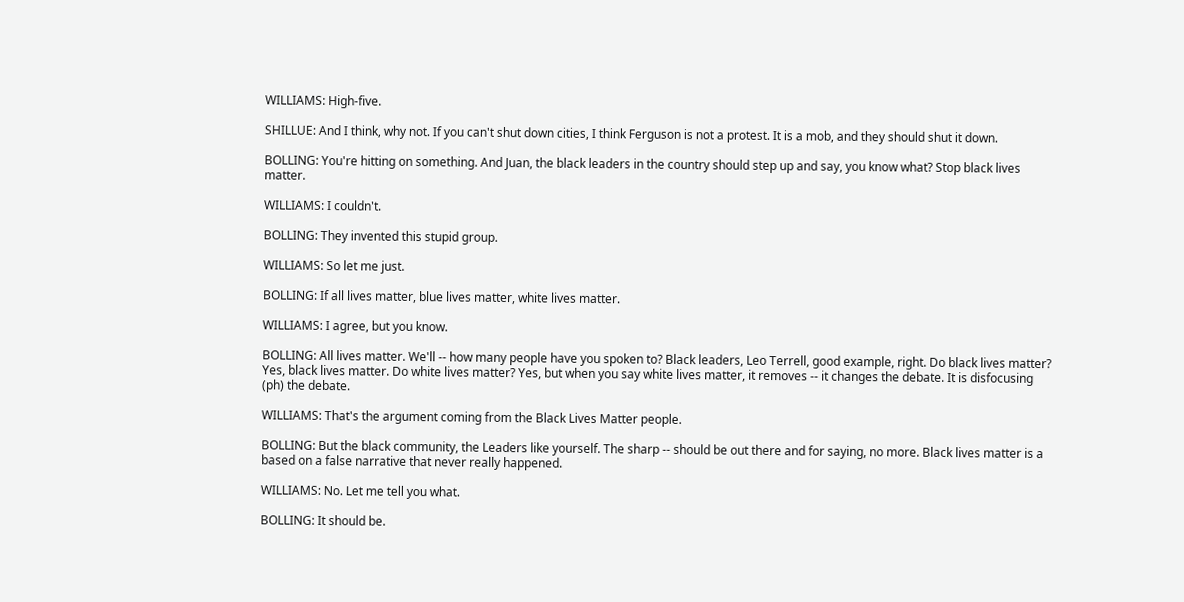WILLIAMS: High-five.

SHILLUE: And I think, why not. If you can't shut down cities, I think Ferguson is not a protest. It is a mob, and they should shut it down.

BOLLING: You're hitting on something. And Juan, the black leaders in the country should step up and say, you know what? Stop black lives matter.

WILLIAMS: I couldn't.

BOLLING: They invented this stupid group.

WILLIAMS: So let me just.

BOLLING: If all lives matter, blue lives matter, white lives matter.

WILLIAMS: I agree, but you know.

BOLLING: All lives matter. We'll -- how many people have you spoken to? Black leaders, Leo Terrell, good example, right. Do black lives matter? Yes, black lives matter. Do white lives matter? Yes, but when you say white lives matter, it removes -- it changes the debate. It is disfocusing (ph) the debate.

WILLIAMS: That's the argument coming from the Black Lives Matter people.

BOLLING: But the black community, the Leaders like yourself. The sharp -- should be out there and for saying, no more. Black lives matter is a based on a false narrative that never really happened.

WILLIAMS: No. Let me tell you what.

BOLLING: It should be.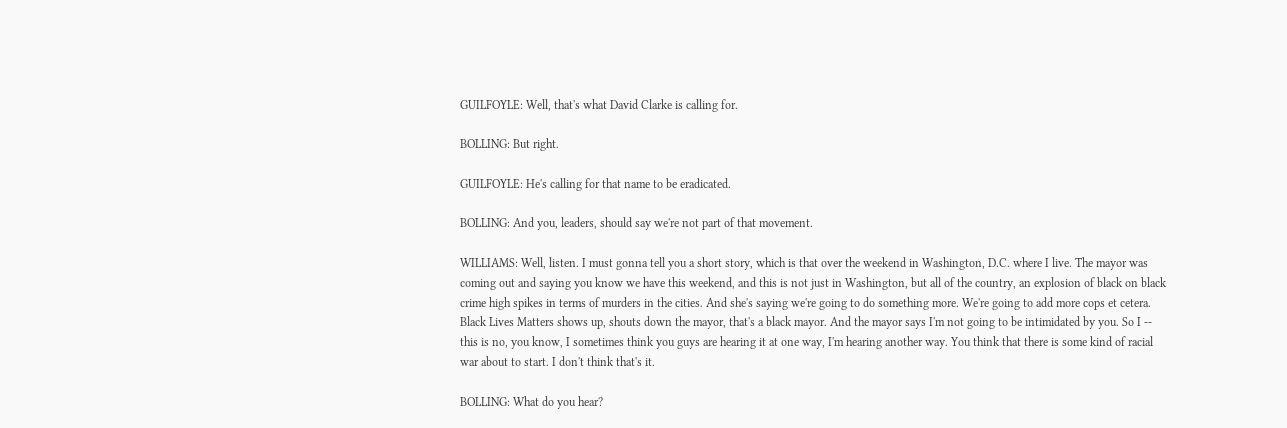GUILFOYLE: Well, that's what David Clarke is calling for.

BOLLING: But right.

GUILFOYLE: He's calling for that name to be eradicated.

BOLLING: And you, leaders, should say we're not part of that movement.

WILLIAMS: Well, listen. I must gonna tell you a short story, which is that over the weekend in Washington, D.C. where I live. The mayor was coming out and saying you know we have this weekend, and this is not just in Washington, but all of the country, an explosion of black on black crime high spikes in terms of murders in the cities. And she's saying we're going to do something more. We're going to add more cops et cetera. Black Lives Matters shows up, shouts down the mayor, that's a black mayor. And the mayor says I'm not going to be intimidated by you. So I -- this is no, you know, I sometimes think you guys are hearing it at one way, I'm hearing another way. You think that there is some kind of racial war about to start. I don't think that's it.

BOLLING: What do you hear?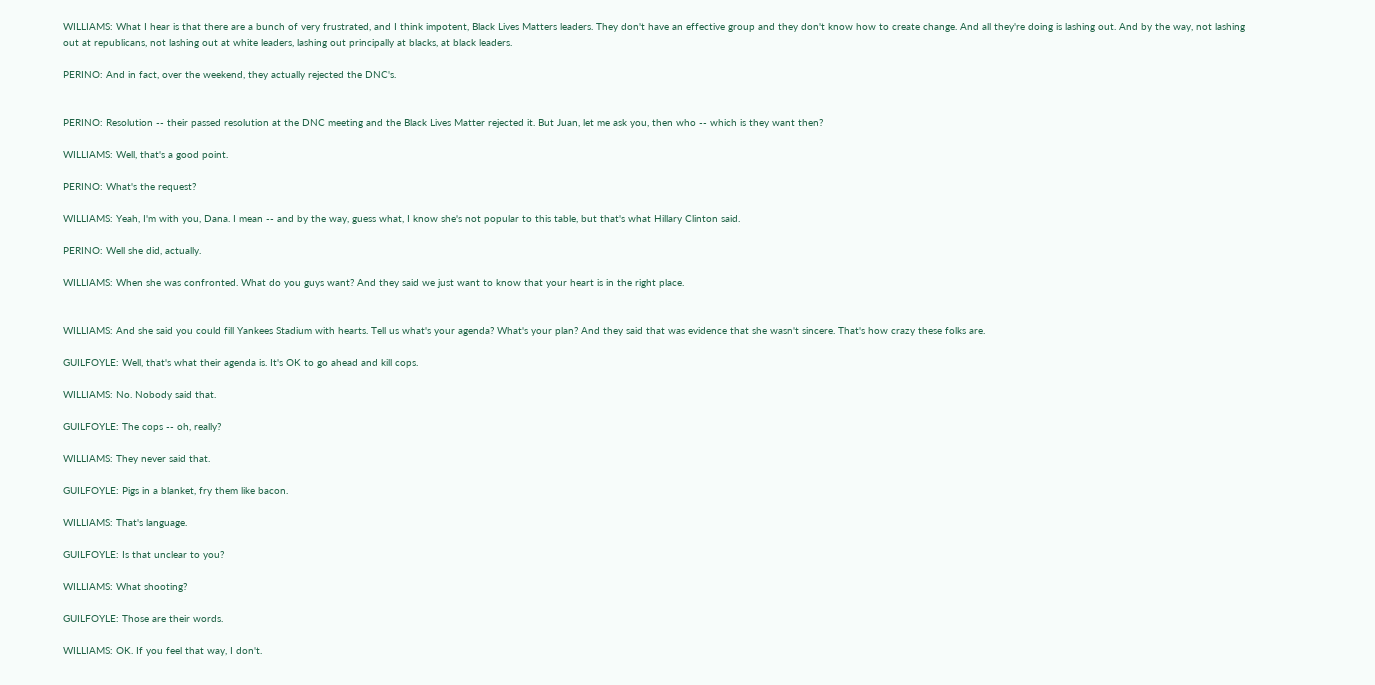WILLIAMS: What I hear is that there are a bunch of very frustrated, and I think impotent, Black Lives Matters leaders. They don't have an effective group and they don't know how to create change. And all they're doing is lashing out. And by the way, not lashing out at republicans, not lashing out at white leaders, lashing out principally at blacks, at black leaders.

PERINO: And in fact, over the weekend, they actually rejected the DNC's.


PERINO: Resolution -- their passed resolution at the DNC meeting and the Black Lives Matter rejected it. But Juan, let me ask you, then who -- which is they want then?

WILLIAMS: Well, that's a good point.

PERINO: What's the request?

WILLIAMS: Yeah, I'm with you, Dana. I mean -- and by the way, guess what, I know she's not popular to this table, but that's what Hillary Clinton said.

PERINO: Well she did, actually.

WILLIAMS: When she was confronted. What do you guys want? And they said we just want to know that your heart is in the right place.


WILLIAMS: And she said you could fill Yankees Stadium with hearts. Tell us what's your agenda? What's your plan? And they said that was evidence that she wasn't sincere. That's how crazy these folks are.

GUILFOYLE: Well, that's what their agenda is. It's OK to go ahead and kill cops.

WILLIAMS: No. Nobody said that.

GUILFOYLE: The cops -- oh, really?

WILLIAMS: They never said that.

GUILFOYLE: Pigs in a blanket, fry them like bacon.

WILLIAMS: That's language.

GUILFOYLE: Is that unclear to you?

WILLIAMS: What shooting?

GUILFOYLE: Those are their words.

WILLIAMS: OK. If you feel that way, I don't.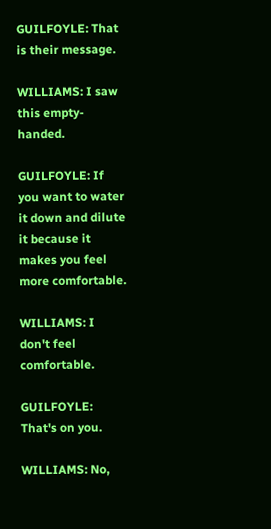GUILFOYLE: That is their message.

WILLIAMS: I saw this empty-handed.

GUILFOYLE: If you want to water it down and dilute it because it makes you feel more comfortable.

WILLIAMS: I don't feel comfortable.

GUILFOYLE: That's on you.

WILLIAMS: No,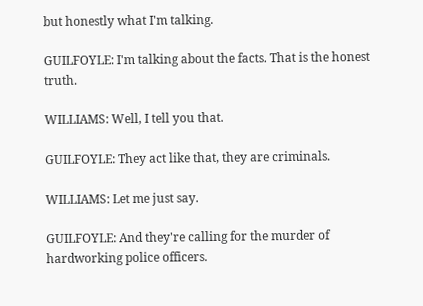but honestly what I'm talking.

GUILFOYLE: I'm talking about the facts. That is the honest truth.

WILLIAMS: Well, I tell you that.

GUILFOYLE: They act like that, they are criminals.

WILLIAMS: Let me just say.

GUILFOYLE: And they're calling for the murder of hardworking police officers.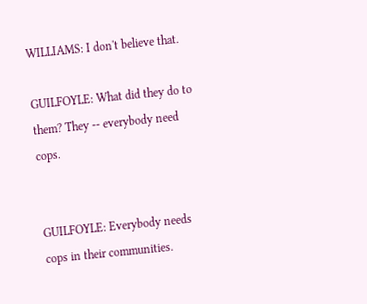WILLIAMS: I don't believe that.

GUILFOYLE: What did they do to them? They -- everybody need cops.


GUILFOYLE: Everybody needs cops in their communities.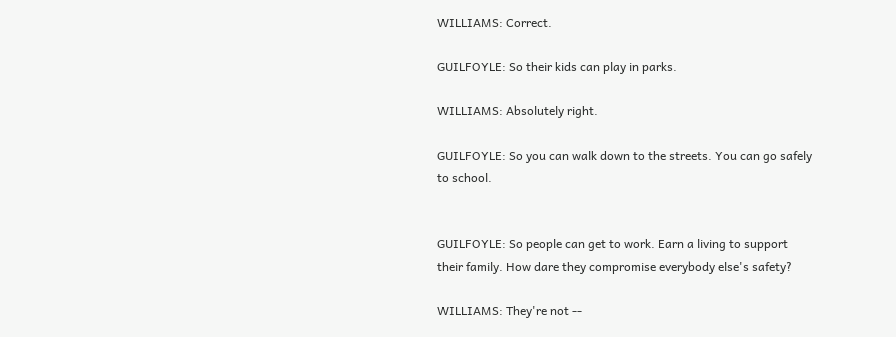WILLIAMS: Correct.

GUILFOYLE: So their kids can play in parks.

WILLIAMS: Absolutely right.

GUILFOYLE: So you can walk down to the streets. You can go safely to school.


GUILFOYLE: So people can get to work. Earn a living to support their family. How dare they compromise everybody else's safety?

WILLIAMS: They're not --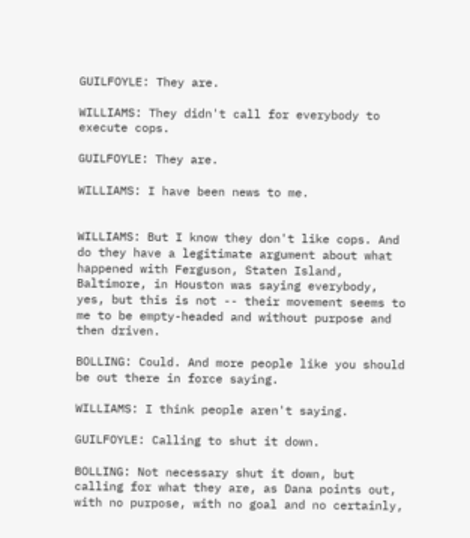GUILFOYLE: They are.

WILLIAMS: They didn't call for everybody to execute cops.

GUILFOYLE: They are.

WILLIAMS: I have been news to me.


WILLIAMS: But I know they don't like cops. And do they have a legitimate argument about what happened with Ferguson, Staten Island, Baltimore, in Houston was saying everybody, yes, but this is not -- their movement seems to me to be empty-headed and without purpose and then driven.

BOLLING: Could. And more people like you should be out there in force saying.

WILLIAMS: I think people aren't saying.

GUILFOYLE: Calling to shut it down.

BOLLING: Not necessary shut it down, but calling for what they are, as Dana points out, with no purpose, with no goal and no certainly,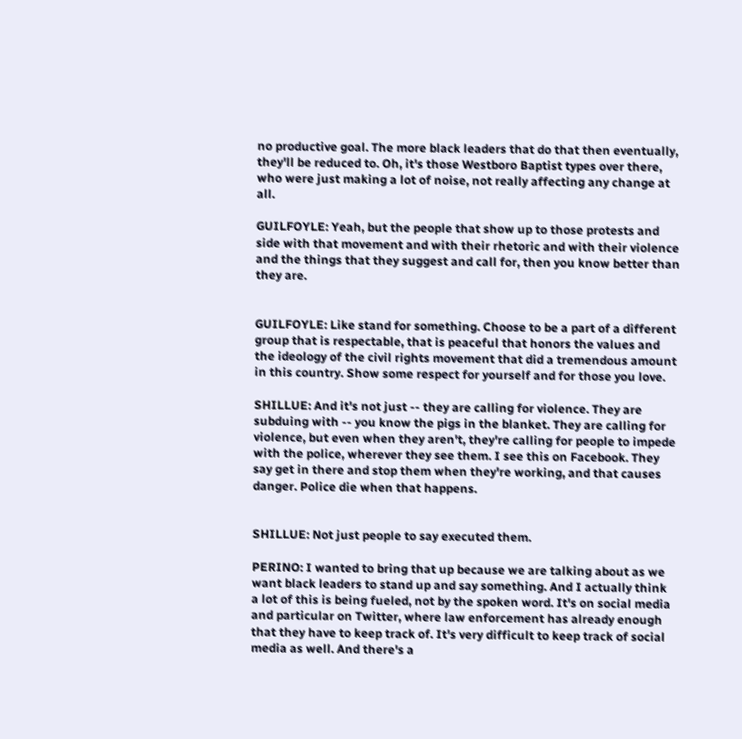no productive goal. The more black leaders that do that then eventually, they'll be reduced to. Oh, it's those Westboro Baptist types over there, who were just making a lot of noise, not really affecting any change at all.

GUILFOYLE: Yeah, but the people that show up to those protests and side with that movement and with their rhetoric and with their violence and the things that they suggest and call for, then you know better than they are.


GUILFOYLE: Like stand for something. Choose to be a part of a different group that is respectable, that is peaceful that honors the values and the ideology of the civil rights movement that did a tremendous amount in this country. Show some respect for yourself and for those you love.

SHILLUE: And it's not just -- they are calling for violence. They are subduing with -- you know the pigs in the blanket. They are calling for violence, but even when they aren't, they're calling for people to impede with the police, wherever they see them. I see this on Facebook. They say get in there and stop them when they're working, and that causes danger. Police die when that happens.


SHILLUE: Not just people to say executed them.

PERINO: I wanted to bring that up because we are talking about as we want black leaders to stand up and say something. And I actually think a lot of this is being fueled, not by the spoken word. It's on social media and particular on Twitter, where law enforcement has already enough that they have to keep track of. It's very difficult to keep track of social media as well. And there's a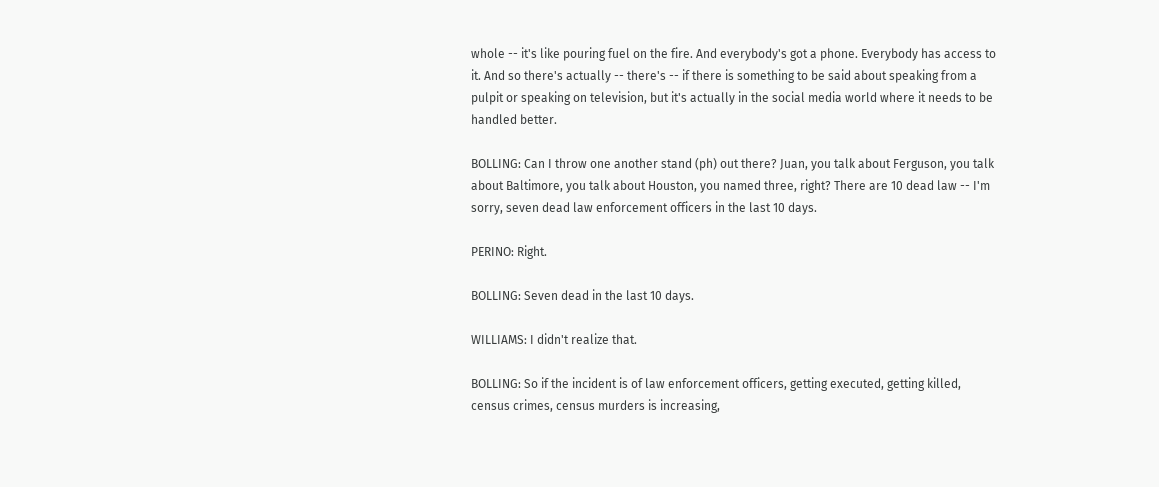whole -- it's like pouring fuel on the fire. And everybody's got a phone. Everybody has access to it. And so there's actually -- there's -- if there is something to be said about speaking from a pulpit or speaking on television, but it's actually in the social media world where it needs to be handled better.

BOLLING: Can I throw one another stand (ph) out there? Juan, you talk about Ferguson, you talk about Baltimore, you talk about Houston, you named three, right? There are 10 dead law -- I'm sorry, seven dead law enforcement officers in the last 10 days.

PERINO: Right.

BOLLING: Seven dead in the last 10 days.

WILLIAMS: I didn't realize that.

BOLLING: So if the incident is of law enforcement officers, getting executed, getting killed, census crimes, census murders is increasing,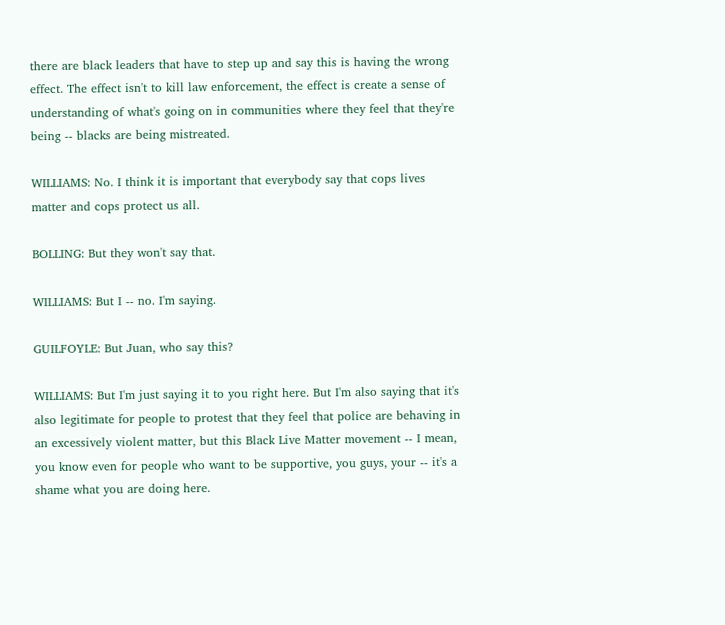there are black leaders that have to step up and say this is having the wrong effect. The effect isn't to kill law enforcement, the effect is create a sense of understanding of what's going on in communities where they feel that they're being -- blacks are being mistreated.

WILLIAMS: No. I think it is important that everybody say that cops lives matter and cops protect us all.

BOLLING: But they won't say that.

WILLIAMS: But I -- no. I'm saying.

GUILFOYLE: But Juan, who say this?

WILLIAMS: But I'm just saying it to you right here. But I'm also saying that it's also legitimate for people to protest that they feel that police are behaving in an excessively violent matter, but this Black Live Matter movement -- I mean, you know even for people who want to be supportive, you guys, your -- it's a shame what you are doing here.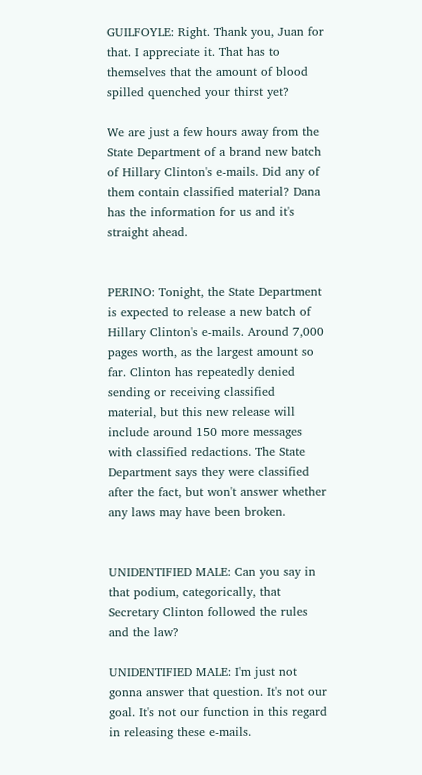GUILFOYLE: Right. Thank you, Juan for that. I appreciate it. That has to themselves that the amount of blood spilled quenched your thirst yet?

We are just a few hours away from the State Department of a brand new batch of Hillary Clinton's e-mails. Did any of them contain classified material? Dana has the information for us and it's straight ahead.


PERINO: Tonight, the State Department is expected to release a new batch of Hillary Clinton's e-mails. Around 7,000 pages worth, as the largest amount so far. Clinton has repeatedly denied sending or receiving classified material, but this new release will include around 150 more messages with classified redactions. The State Department says they were classified after the fact, but won't answer whether any laws may have been broken.


UNIDENTIFIED MALE: Can you say in that podium, categorically, that Secretary Clinton followed the rules and the law?

UNIDENTIFIED MALE: I'm just not gonna answer that question. It's not our goal. It's not our function in this regard in releasing these e-mails.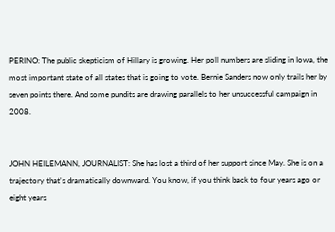PERINO: The public skepticism of Hillary is growing. Her poll numbers are sliding in Iowa, the most important state of all states that is going to vote. Bernie Sanders now only trails her by seven points there. And some pundits are drawing parallels to her unsuccessful campaign in 2008.


JOHN HEILEMANN, JOURNALIST: She has lost a third of her support since May. She is on a trajectory that's dramatically downward. You know, if you think back to four years ago or eight years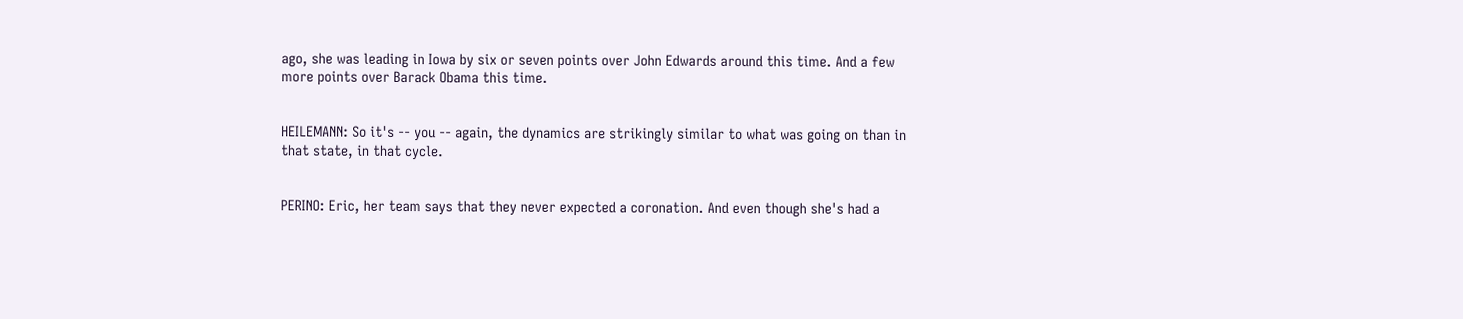ago, she was leading in Iowa by six or seven points over John Edwards around this time. And a few more points over Barack Obama this time.


HEILEMANN: So it's -- you -- again, the dynamics are strikingly similar to what was going on than in that state, in that cycle.


PERINO: Eric, her team says that they never expected a coronation. And even though she's had a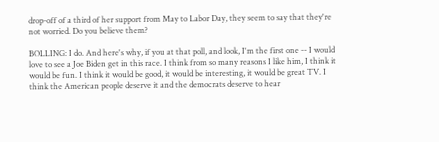drop-off of a third of her support from May to Labor Day, they seem to say that they're not worried. Do you believe them?

BOLLING: I do. And here's why, if you at that poll, and look, I'm the first one -- I would love to see a Joe Biden get in this race. I think from so many reasons I like him, I think it would be fun. I think it would be good, it would be interesting, it would be great TV. I think the American people deserve it and the democrats deserve to hear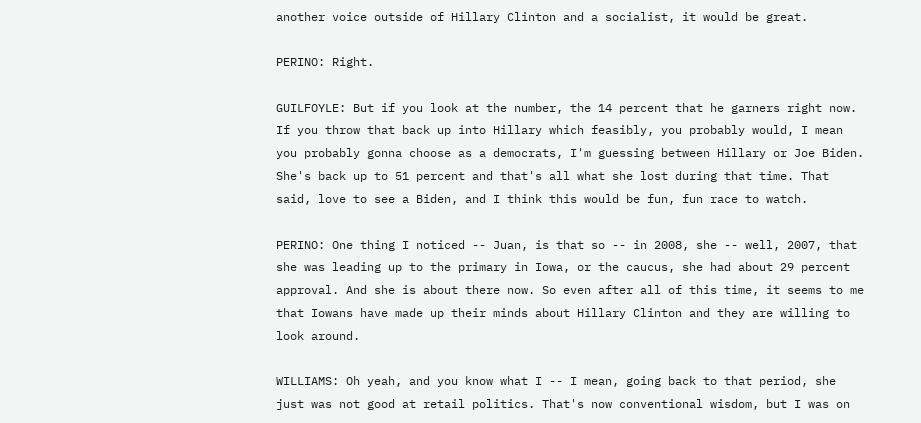another voice outside of Hillary Clinton and a socialist, it would be great.

PERINO: Right.

GUILFOYLE: But if you look at the number, the 14 percent that he garners right now. If you throw that back up into Hillary which feasibly, you probably would, I mean you probably gonna choose as a democrats, I'm guessing between Hillary or Joe Biden. She's back up to 51 percent and that's all what she lost during that time. That said, love to see a Biden, and I think this would be fun, fun race to watch.

PERINO: One thing I noticed -- Juan, is that so -- in 2008, she -- well, 2007, that she was leading up to the primary in Iowa, or the caucus, she had about 29 percent approval. And she is about there now. So even after all of this time, it seems to me that Iowans have made up their minds about Hillary Clinton and they are willing to look around.

WILLIAMS: Oh yeah, and you know what I -- I mean, going back to that period, she just was not good at retail politics. That's now conventional wisdom, but I was on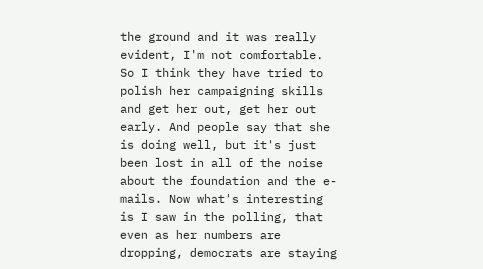the ground and it was really evident, I'm not comfortable. So I think they have tried to polish her campaigning skills and get her out, get her out early. And people say that she is doing well, but it's just been lost in all of the noise about the foundation and the e- mails. Now what's interesting is I saw in the polling, that even as her numbers are dropping, democrats are staying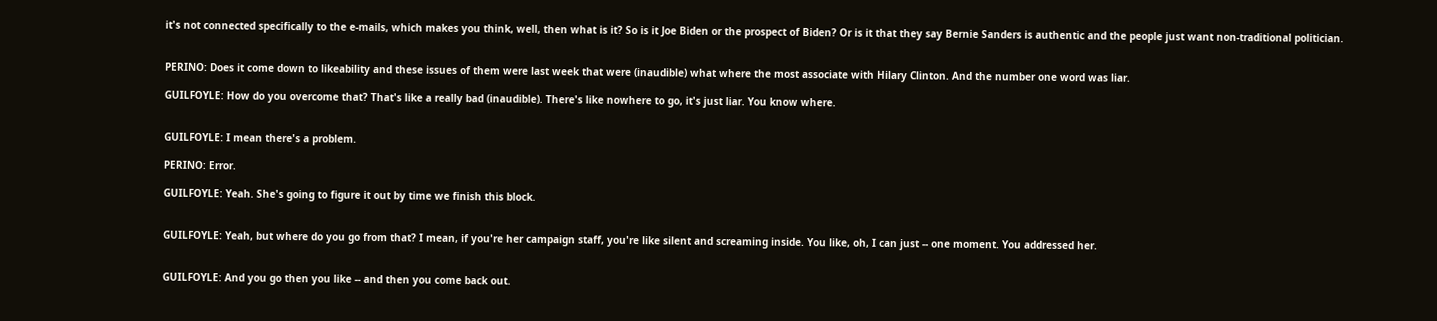it's not connected specifically to the e-mails, which makes you think, well, then what is it? So is it Joe Biden or the prospect of Biden? Or is it that they say Bernie Sanders is authentic and the people just want non-traditional politician.


PERINO: Does it come down to likeability and these issues of them were last week that were (inaudible) what where the most associate with Hilary Clinton. And the number one word was liar.

GUILFOYLE: How do you overcome that? That's like a really bad (inaudible). There's like nowhere to go, it's just liar. You know where.


GUILFOYLE: I mean there's a problem.

PERINO: Error.

GUILFOYLE: Yeah. She's going to figure it out by time we finish this block.


GUILFOYLE: Yeah, but where do you go from that? I mean, if you're her campaign staff, you're like silent and screaming inside. You like, oh, I can just -- one moment. You addressed her.


GUILFOYLE: And you go then you like -- and then you come back out.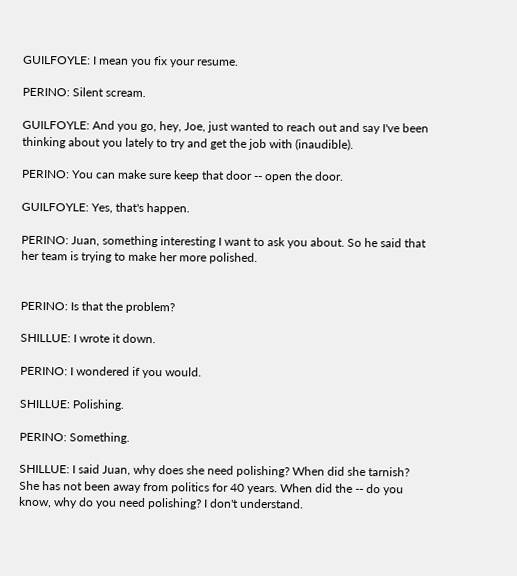GUILFOYLE: I mean you fix your resume.

PERINO: Silent scream.

GUILFOYLE: And you go, hey, Joe, just wanted to reach out and say I've been thinking about you lately to try and get the job with (inaudible).

PERINO: You can make sure keep that door -- open the door.

GUILFOYLE: Yes, that's happen.

PERINO: Juan, something interesting I want to ask you about. So he said that her team is trying to make her more polished.


PERINO: Is that the problem?

SHILLUE: I wrote it down.

PERINO: I wondered if you would.

SHILLUE: Polishing.

PERINO: Something.

SHILLUE: I said Juan, why does she need polishing? When did she tarnish? She has not been away from politics for 40 years. When did the -- do you know, why do you need polishing? I don't understand.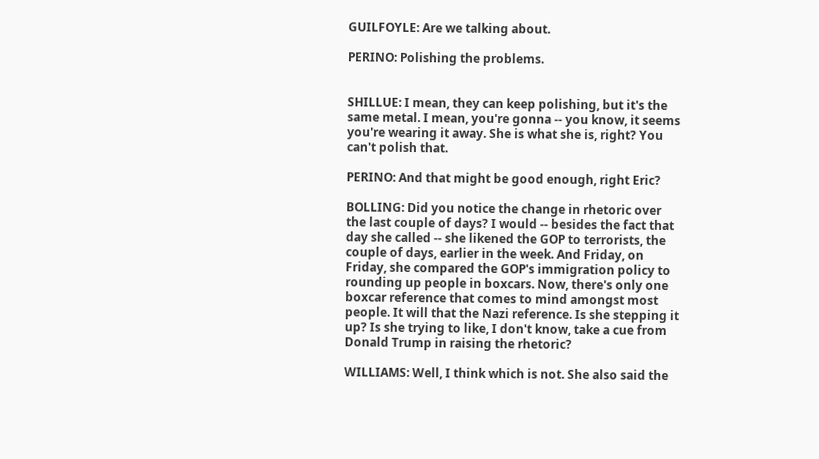GUILFOYLE: Are we talking about.

PERINO: Polishing the problems.


SHILLUE: I mean, they can keep polishing, but it's the same metal. I mean, you're gonna -- you know, it seems you're wearing it away. She is what she is, right? You can't polish that.

PERINO: And that might be good enough, right Eric?

BOLLING: Did you notice the change in rhetoric over the last couple of days? I would -- besides the fact that day she called -- she likened the GOP to terrorists, the couple of days, earlier in the week. And Friday, on Friday, she compared the GOP's immigration policy to rounding up people in boxcars. Now, there's only one boxcar reference that comes to mind amongst most people. It will that the Nazi reference. Is she stepping it up? Is she trying to like, I don't know, take a cue from Donald Trump in raising the rhetoric?

WILLIAMS: Well, I think which is not. She also said the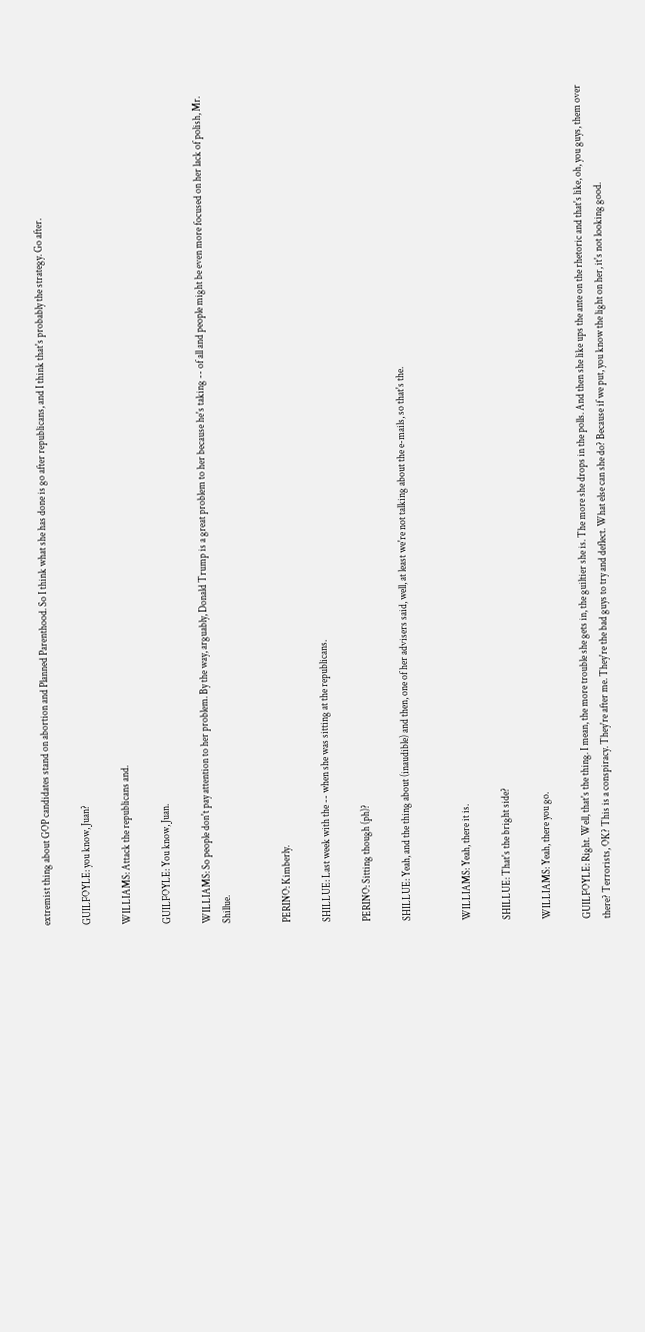extremist thing about GOP candidates stand on abortion and Planned Parenthood. So I think what she has done is go after republicans, and I think that's probably the strategy. Go after.

GUILFOYLE: you know, Juan?

WILLIAMS: Attack the republicans and.

GUILFOYLE: You know, Juan.

WILLIAMS: So people don't pay attention to her problem. By the way, arguably, Donald Trump is a great problem to her because he's taking -- of all and people might be even more focused on her lack of polish, Mr. Shillue.


PERINO: Kimberly.

SHILLUE: Last week with the -- when she was sitting at the republicans.

PERINO: Sitting though (ph)?

SHILLUE: Yeah, and the thing about (inaudible) and then, one of her advisers said, well, at least we're not talking about the e-mails, so that's the.


WILLIAMS: Yeah, there it is.

SHILLUE: That's the bright side?

WILLIAMS: Yeah, there you go.

GUILFOYLE: Right. Well, that's the thing. I mean, the more trouble she gets in, the guiltier she is. The more she drops in the polls. And then she like ups the ante on the rhetoric and that's like, oh, you guys, them over there? Terrorists, OK? This is a conspiracy. They're after me. They're the bad guys to try and deflect. What else can she do? Because if we put, you know the light on her, it's not looking good.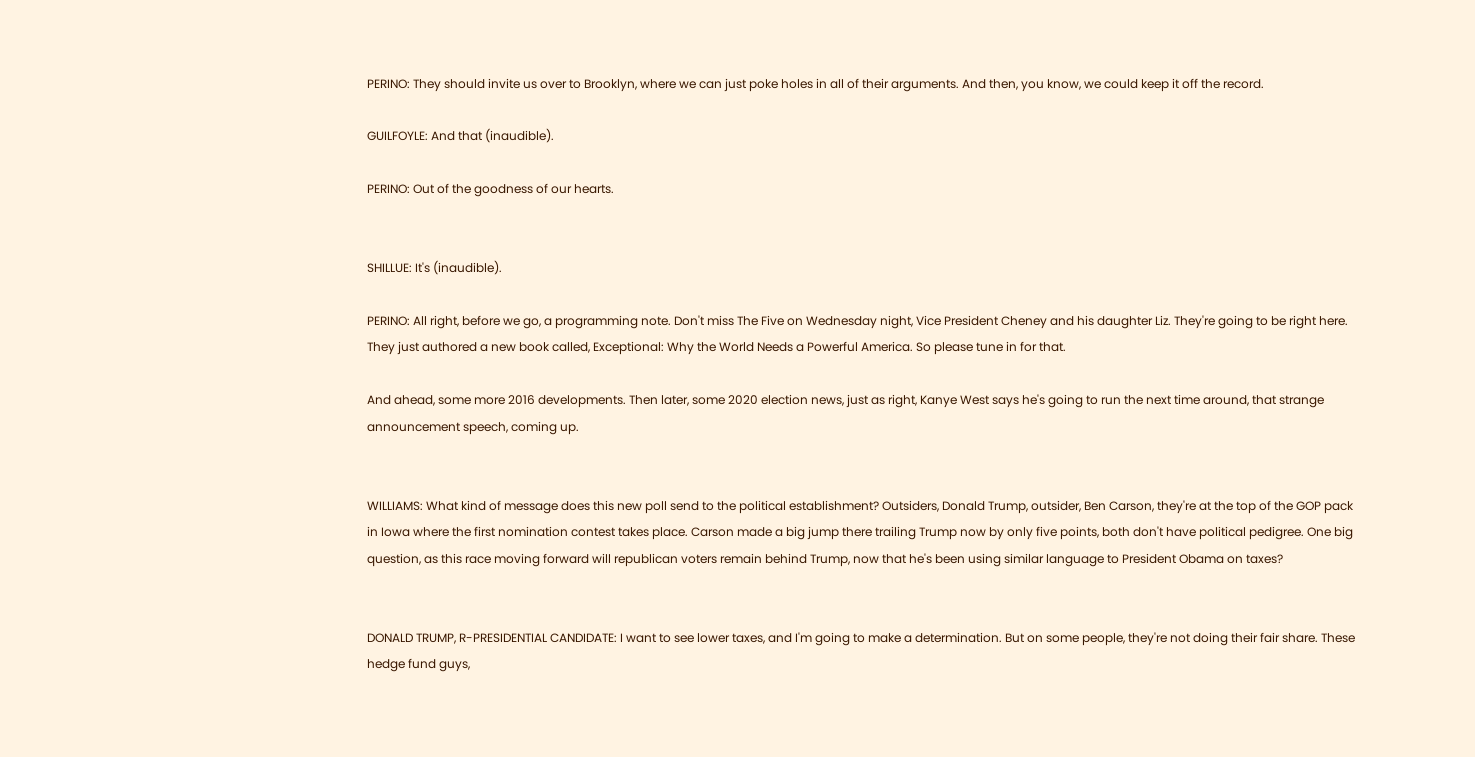PERINO: They should invite us over to Brooklyn, where we can just poke holes in all of their arguments. And then, you know, we could keep it off the record.

GUILFOYLE: And that (inaudible).

PERINO: Out of the goodness of our hearts.


SHILLUE: It's (inaudible).

PERINO: All right, before we go, a programming note. Don't miss The Five on Wednesday night, Vice President Cheney and his daughter Liz. They're going to be right here. They just authored a new book called, Exceptional: Why the World Needs a Powerful America. So please tune in for that.

And ahead, some more 2016 developments. Then later, some 2020 election news, just as right, Kanye West says he's going to run the next time around, that strange announcement speech, coming up.


WILLIAMS: What kind of message does this new poll send to the political establishment? Outsiders, Donald Trump, outsider, Ben Carson, they're at the top of the GOP pack in Iowa where the first nomination contest takes place. Carson made a big jump there trailing Trump now by only five points, both don't have political pedigree. One big question, as this race moving forward will republican voters remain behind Trump, now that he's been using similar language to President Obama on taxes?


DONALD TRUMP, R-PRESIDENTIAL CANDIDATE: I want to see lower taxes, and I'm going to make a determination. But on some people, they're not doing their fair share. These hedge fund guys,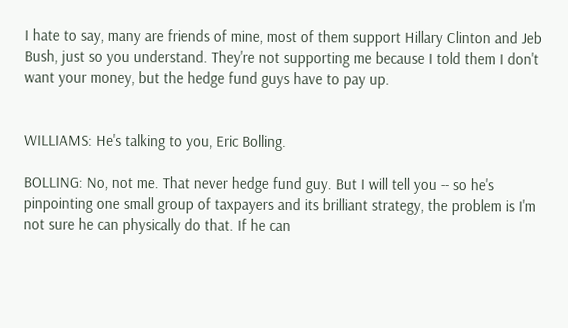I hate to say, many are friends of mine, most of them support Hillary Clinton and Jeb Bush, just so you understand. They're not supporting me because I told them I don't want your money, but the hedge fund guys have to pay up.


WILLIAMS: He's talking to you, Eric Bolling.

BOLLING: No, not me. That never hedge fund guy. But I will tell you -- so he's pinpointing one small group of taxpayers and its brilliant strategy, the problem is I'm not sure he can physically do that. If he can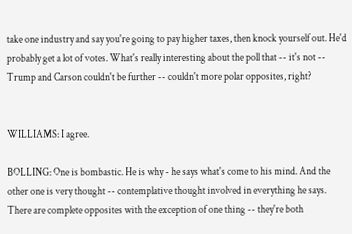take one industry and say you're going to pay higher taxes, then knock yourself out. He'd probably get a lot of votes. What's really interesting about the poll that -- it's not -- Trump and Carson couldn't be further -- couldn't more polar opposites, right?


WILLIAMS: I agree.

BOLLING: One is bombastic. He is why - he says what's come to his mind. And the other one is very thought -- contemplative thought involved in everything he says. There are complete opposites with the exception of one thing -- they're both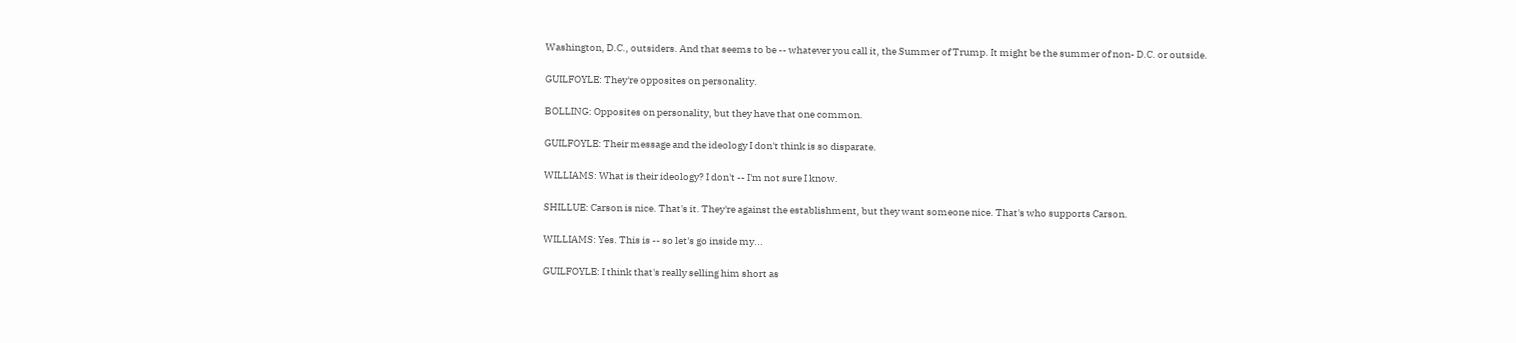Washington, D.C., outsiders. And that seems to be -- whatever you call it, the Summer of Trump. It might be the summer of non- D.C. or outside.

GUILFOYLE: They're opposites on personality.

BOLLING: Opposites on personality, but they have that one common.

GUILFOYLE: Their message and the ideology I don't think is so disparate.

WILLIAMS: What is their ideology? I don't -- I'm not sure I know.

SHILLUE: Carson is nice. That's it. They're against the establishment, but they want someone nice. That's who supports Carson.

WILLIAMS: Yes. This is -- so let's go inside my...

GUILFOYLE: I think that's really selling him short as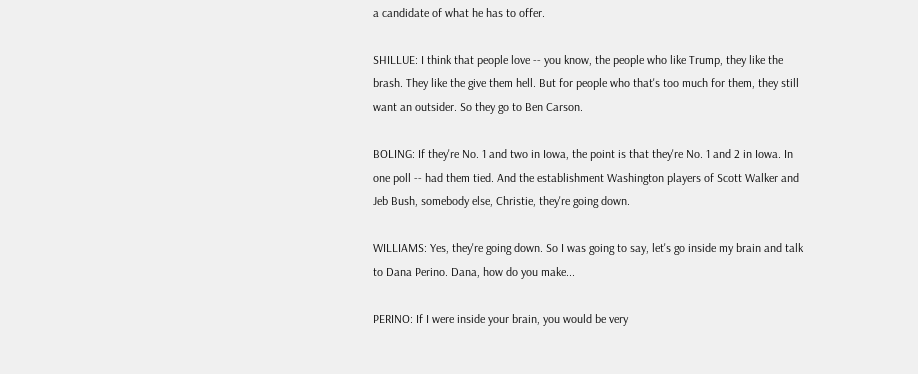a candidate of what he has to offer.

SHILLUE: I think that people love -- you know, the people who like Trump, they like the brash. They like the give them hell. But for people who that's too much for them, they still want an outsider. So they go to Ben Carson.

BOLING: If they're No. 1 and two in Iowa, the point is that they're No. 1 and 2 in Iowa. In one poll -- had them tied. And the establishment Washington players of Scott Walker and Jeb Bush, somebody else, Christie, they're going down.

WILLIAMS: Yes, they're going down. So I was going to say, let's go inside my brain and talk to Dana Perino. Dana, how do you make...

PERINO: If I were inside your brain, you would be very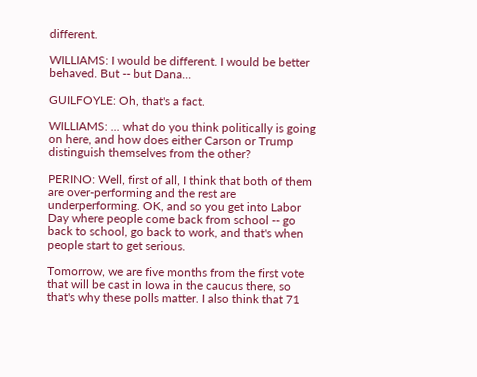different.

WILLIAMS: I would be different. I would be better behaved. But -- but Dana...

GUILFOYLE: Oh, that's a fact.

WILLIAMS: ... what do you think politically is going on here, and how does either Carson or Trump distinguish themselves from the other?

PERINO: Well, first of all, I think that both of them are over-performing and the rest are underperforming. OK, and so you get into Labor Day where people come back from school -- go back to school, go back to work, and that's when people start to get serious.

Tomorrow, we are five months from the first vote that will be cast in Iowa in the caucus there, so that's why these polls matter. I also think that 71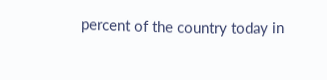percent of the country today in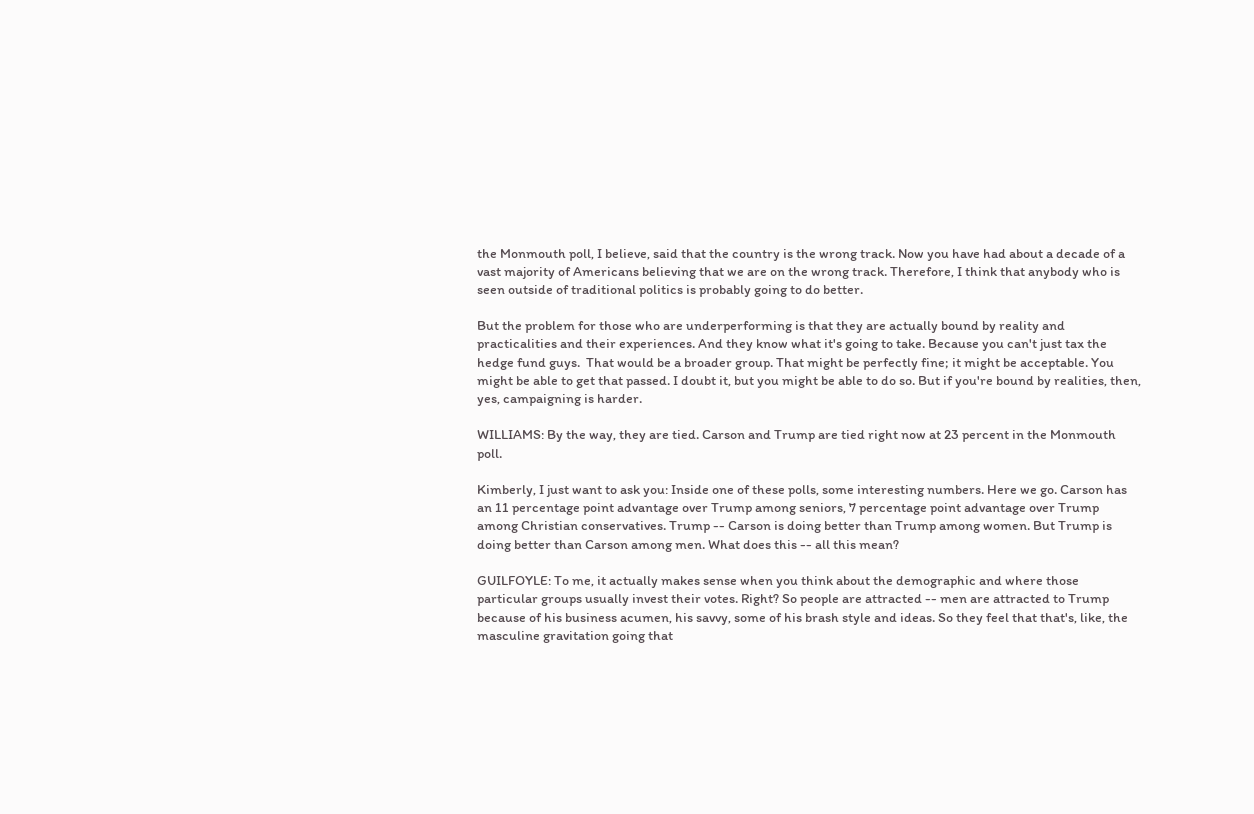the Monmouth poll, I believe, said that the country is the wrong track. Now you have had about a decade of a vast majority of Americans believing that we are on the wrong track. Therefore, I think that anybody who is seen outside of traditional politics is probably going to do better.

But the problem for those who are underperforming is that they are actually bound by reality and practicalities and their experiences. And they know what it's going to take. Because you can't just tax the hedge fund guys.  That would be a broader group. That might be perfectly fine; it might be acceptable. You might be able to get that passed. I doubt it, but you might be able to do so. But if you're bound by realities, then, yes, campaigning is harder.

WILLIAMS: By the way, they are tied. Carson and Trump are tied right now at 23 percent in the Monmouth poll.

Kimberly, I just want to ask you: Inside one of these polls, some interesting numbers. Here we go. Carson has an 11 percentage point advantage over Trump among seniors, 7 percentage point advantage over Trump among Christian conservatives. Trump -- Carson is doing better than Trump among women. But Trump is doing better than Carson among men. What does this -- all this mean?

GUILFOYLE: To me, it actually makes sense when you think about the demographic and where those particular groups usually invest their votes. Right? So people are attracted -- men are attracted to Trump because of his business acumen, his savvy, some of his brash style and ideas. So they feel that that's, like, the masculine gravitation going that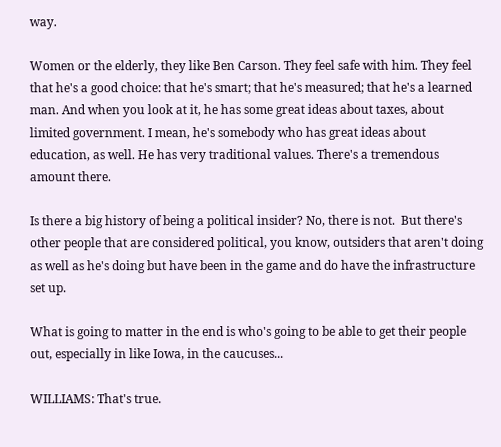way.

Women or the elderly, they like Ben Carson. They feel safe with him. They feel that he's a good choice: that he's smart; that he's measured; that he's a learned man. And when you look at it, he has some great ideas about taxes, about limited government. I mean, he's somebody who has great ideas about education, as well. He has very traditional values. There's a tremendous amount there.

Is there a big history of being a political insider? No, there is not.  But there's other people that are considered political, you know, outsiders that aren't doing as well as he's doing but have been in the game and do have the infrastructure set up.

What is going to matter in the end is who's going to be able to get their people out, especially in like Iowa, in the caucuses...

WILLIAMS: That's true.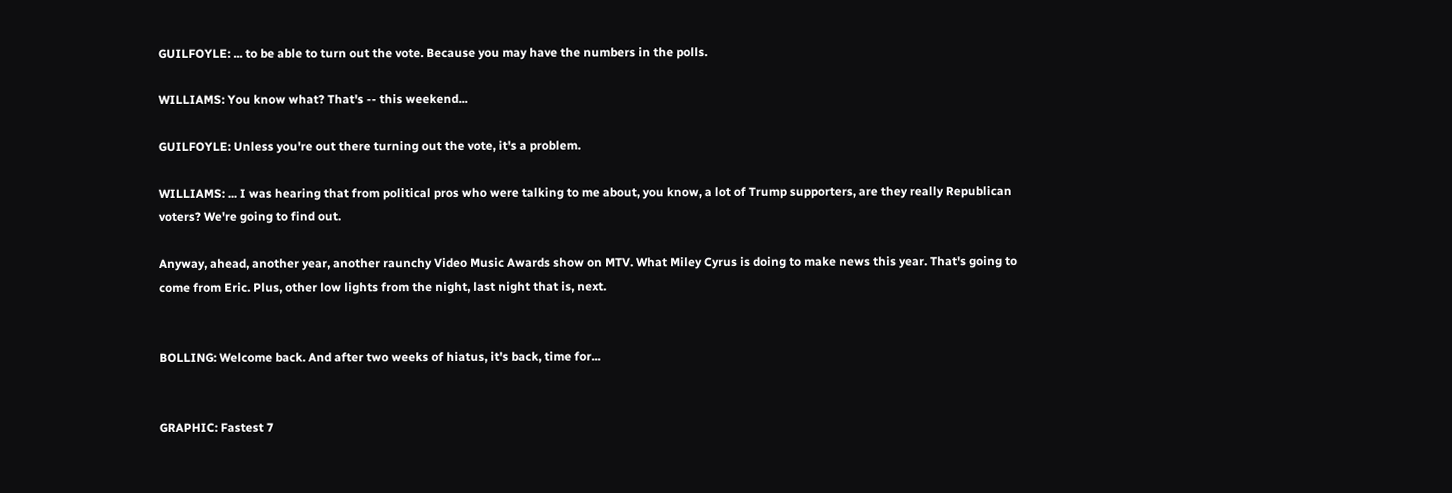GUILFOYLE: ... to be able to turn out the vote. Because you may have the numbers in the polls.

WILLIAMS: You know what? That's -- this weekend...

GUILFOYLE: Unless you're out there turning out the vote, it's a problem.

WILLIAMS: ... I was hearing that from political pros who were talking to me about, you know, a lot of Trump supporters, are they really Republican voters? We're going to find out.

Anyway, ahead, another year, another raunchy Video Music Awards show on MTV. What Miley Cyrus is doing to make news this year. That's going to come from Eric. Plus, other low lights from the night, last night that is, next.


BOLLING: Welcome back. And after two weeks of hiatus, it's back, time for...


GRAPHIC: Fastest 7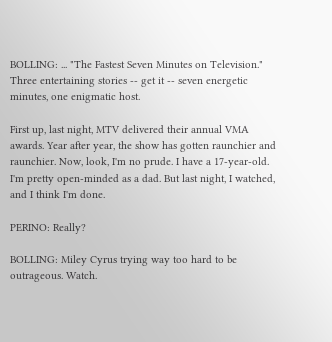BOLLING: ... "The Fastest Seven Minutes on Television." Three entertaining stories -- get it -- seven energetic minutes, one enigmatic host.

First up, last night, MTV delivered their annual VMA awards. Year after year, the show has gotten raunchier and raunchier. Now, look, I'm no prude. I have a 17-year-old. I'm pretty open-minded as a dad. But last night, I watched, and I think I'm done.

PERINO: Really?

BOLLING: Miley Cyrus trying way too hard to be outrageous. Watch.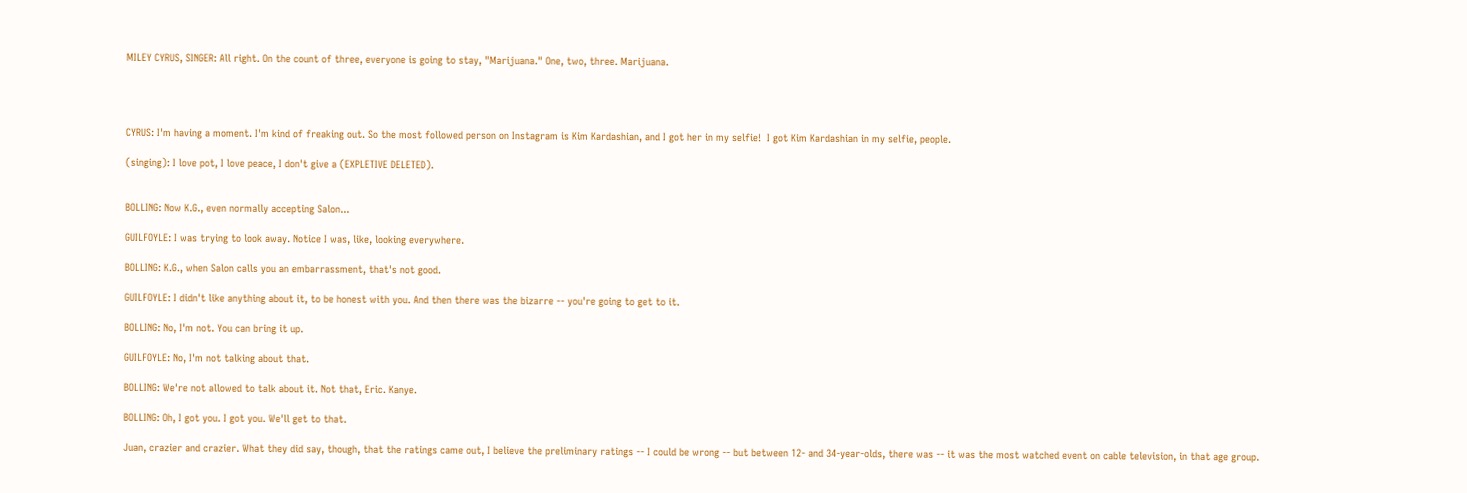MILEY CYRUS, SINGER: All right. On the count of three, everyone is going to stay, "Marijuana." One, two, three. Marijuana.




CYRUS: I'm having a moment. I'm kind of freaking out. So the most followed person on Instagram is Kim Kardashian, and I got her in my selfie!  I got Kim Kardashian in my selfie, people.

(singing): I love pot, I love peace, I don't give a (EXPLETIVE DELETED).


BOLLING: Now K.G., even normally accepting Salon...

GUILFOYLE: I was trying to look away. Notice I was, like, looking everywhere.

BOLLING: K.G., when Salon calls you an embarrassment, that's not good.

GUILFOYLE: I didn't like anything about it, to be honest with you. And then there was the bizarre -- you're going to get to it.

BOLLING: No, I'm not. You can bring it up.

GUILFOYLE: No, I'm not talking about that.

BOLLING: We're not allowed to talk about it. Not that, Eric. Kanye.

BOLLING: Oh, I got you. I got you. We'll get to that.

Juan, crazier and crazier. What they did say, though, that the ratings came out, I believe the preliminary ratings -- I could be wrong -- but between 12- and 34-year-olds, there was -- it was the most watched event on cable television, in that age group.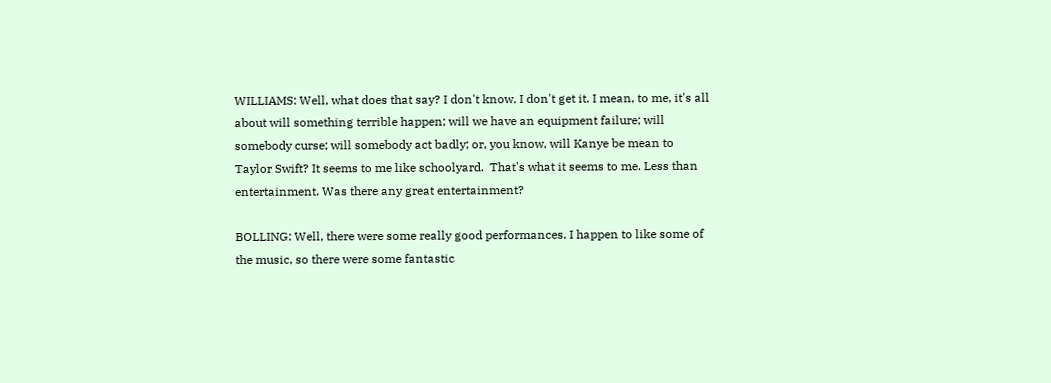WILLIAMS: Well, what does that say? I don't know. I don't get it. I mean, to me, it's all about will something terrible happen; will we have an equipment failure; will somebody curse; will somebody act badly; or, you know, will Kanye be mean to Taylor Swift? It seems to me like schoolyard.  That's what it seems to me. Less than entertainment. Was there any great entertainment?

BOLLING: Well, there were some really good performances. I happen to like some of the music, so there were some fantastic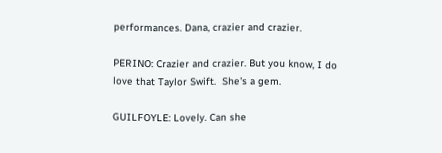performances. Dana, crazier and crazier.

PERINO: Crazier and crazier. But you know, I do love that Taylor Swift.  She's a gem.

GUILFOYLE: Lovely. Can she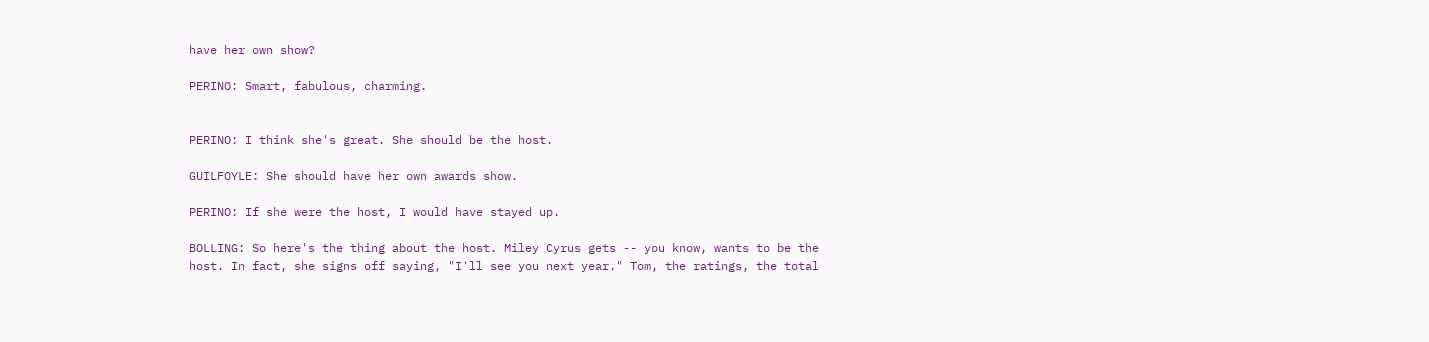have her own show?

PERINO: Smart, fabulous, charming.


PERINO: I think she's great. She should be the host.

GUILFOYLE: She should have her own awards show.

PERINO: If she were the host, I would have stayed up.

BOLLING: So here's the thing about the host. Miley Cyrus gets -- you know, wants to be the host. In fact, she signs off saying, "I'll see you next year." Tom, the ratings, the total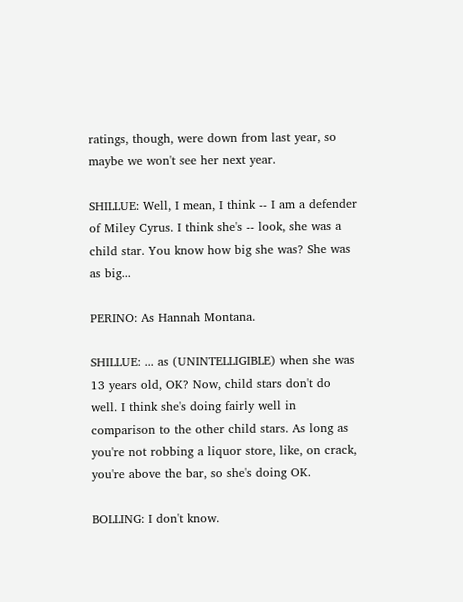ratings, though, were down from last year, so maybe we won't see her next year.

SHILLUE: Well, I mean, I think -- I am a defender of Miley Cyrus. I think she's -- look, she was a child star. You know how big she was? She was as big...

PERINO: As Hannah Montana.

SHILLUE: ... as (UNINTELLIGIBLE) when she was 13 years old, OK? Now, child stars don't do well. I think she's doing fairly well in comparison to the other child stars. As long as you're not robbing a liquor store, like, on crack, you're above the bar, so she's doing OK.

BOLLING: I don't know.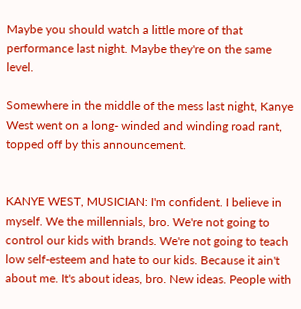Maybe you should watch a little more of that performance last night. Maybe they're on the same level.

Somewhere in the middle of the mess last night, Kanye West went on a long- winded and winding road rant, topped off by this announcement.


KANYE WEST, MUSICIAN: I'm confident. I believe in myself. We the millennials, bro. We're not going to control our kids with brands. We're not going to teach low self-esteem and hate to our kids. Because it ain't about me. It's about ideas, bro. New ideas. People with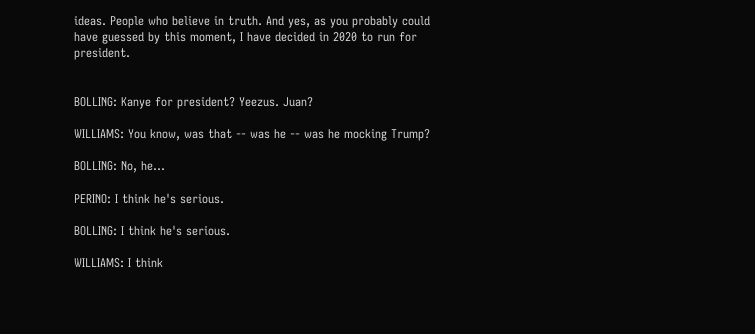ideas. People who believe in truth. And yes, as you probably could have guessed by this moment, I have decided in 2020 to run for president.


BOLLING: Kanye for president? Yeezus. Juan?

WILLIAMS: You know, was that -- was he -- was he mocking Trump?

BOLLING: No, he...

PERINO: I think he's serious.

BOLLING: I think he's serious.

WILLIAMS: I think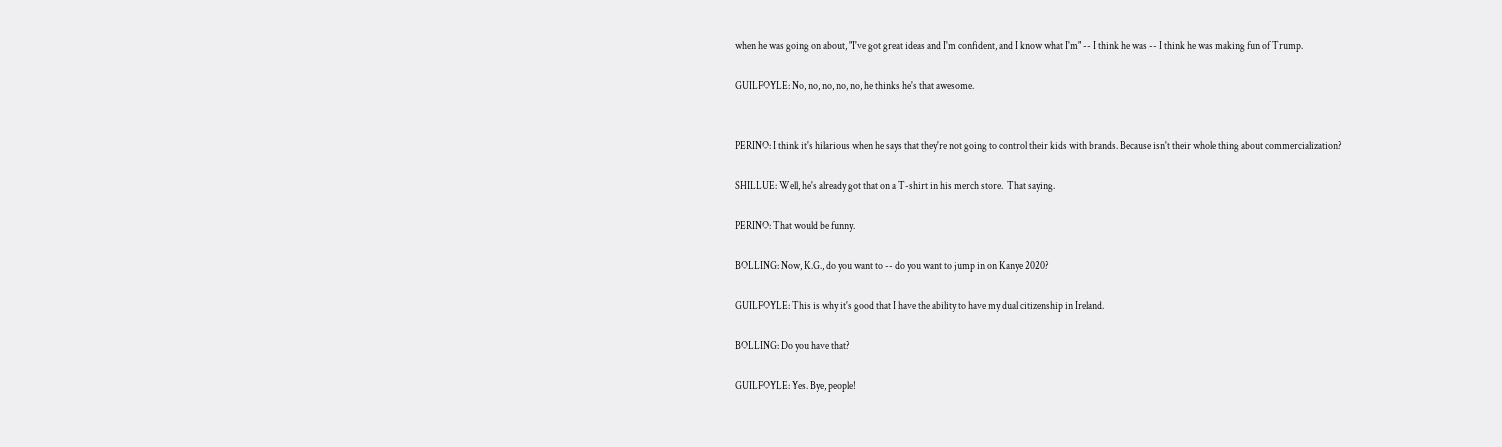when he was going on about, "I've got great ideas and I'm confident, and I know what I'm" -- I think he was -- I think he was making fun of Trump.

GUILFOYLE: No, no, no, no, no, he thinks he's that awesome.


PERINO: I think it's hilarious when he says that they're not going to control their kids with brands. Because isn't their whole thing about commercialization?

SHILLUE: Well, he's already got that on a T-shirt in his merch store.  That saying.

PERINO: That would be funny.

BOLLING: Now, K.G., do you want to -- do you want to jump in on Kanye 2020?

GUILFOYLE: This is why it's good that I have the ability to have my dual citizenship in Ireland.

BOLLING: Do you have that?

GUILFOYLE: Yes. Bye, people!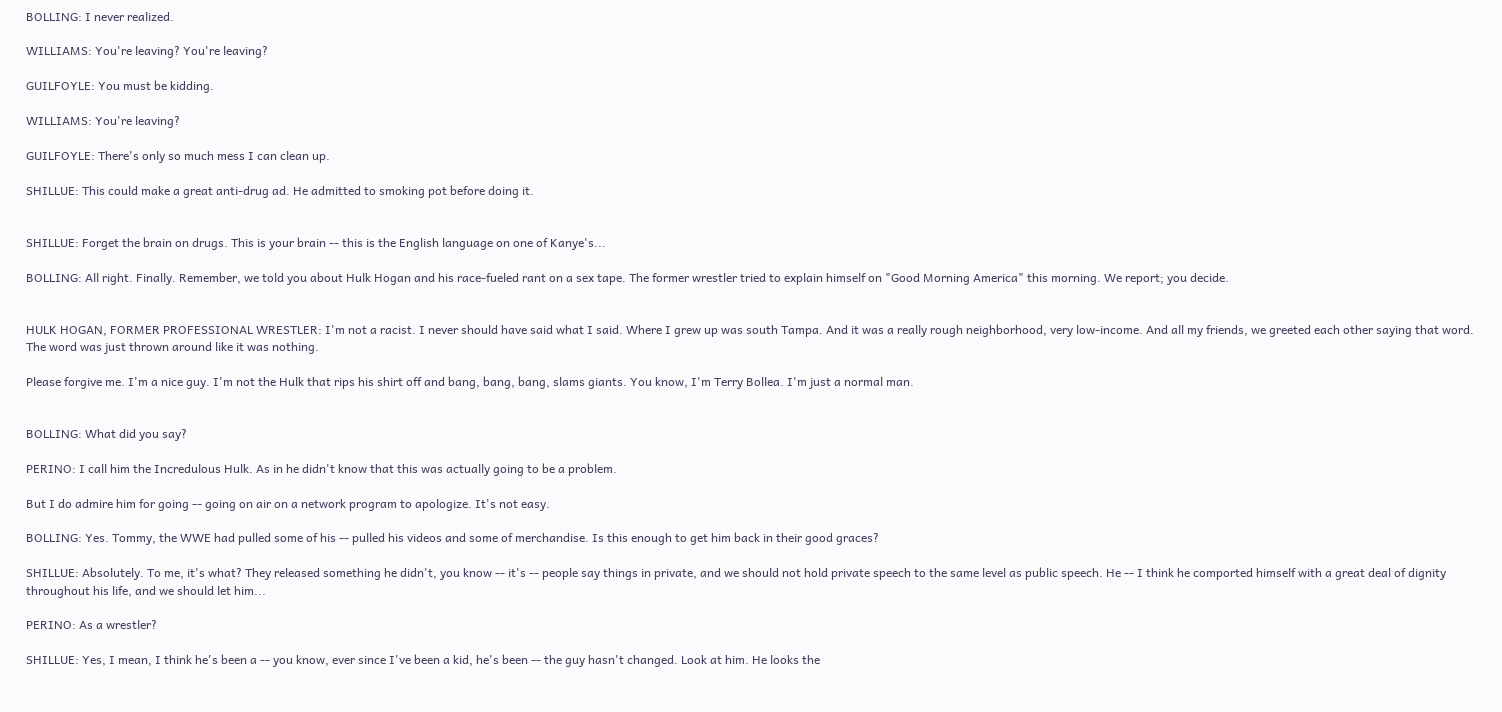BOLLING: I never realized.

WILLIAMS: You're leaving? You're leaving?

GUILFOYLE: You must be kidding.

WILLIAMS: You're leaving?

GUILFOYLE: There's only so much mess I can clean up.

SHILLUE: This could make a great anti-drug ad. He admitted to smoking pot before doing it.


SHILLUE: Forget the brain on drugs. This is your brain -- this is the English language on one of Kanye's...

BOLLING: All right. Finally. Remember, we told you about Hulk Hogan and his race-fueled rant on a sex tape. The former wrestler tried to explain himself on "Good Morning America" this morning. We report; you decide.


HULK HOGAN, FORMER PROFESSIONAL WRESTLER: I'm not a racist. I never should have said what I said. Where I grew up was south Tampa. And it was a really rough neighborhood, very low-income. And all my friends, we greeted each other saying that word. The word was just thrown around like it was nothing.

Please forgive me. I'm a nice guy. I'm not the Hulk that rips his shirt off and bang, bang, bang, slams giants. You know, I'm Terry Bollea. I'm just a normal man.


BOLLING: What did you say?

PERINO: I call him the Incredulous Hulk. As in he didn't know that this was actually going to be a problem.

But I do admire him for going -- going on air on a network program to apologize. It's not easy.

BOLLING: Yes. Tommy, the WWE had pulled some of his -- pulled his videos and some of merchandise. Is this enough to get him back in their good graces?

SHILLUE: Absolutely. To me, it's what? They released something he didn't, you know -- it's -- people say things in private, and we should not hold private speech to the same level as public speech. He -- I think he comported himself with a great deal of dignity throughout his life, and we should let him...

PERINO: As a wrestler?

SHILLUE: Yes, I mean, I think he's been a -- you know, ever since I've been a kid, he's been -- the guy hasn't changed. Look at him. He looks the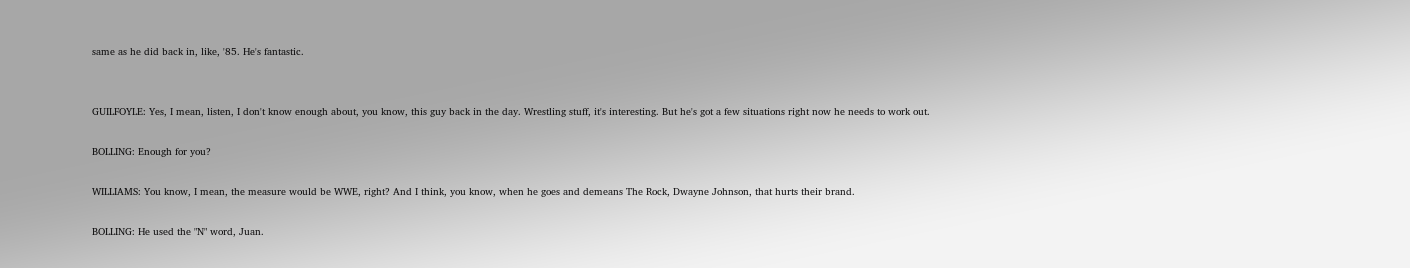same as he did back in, like, '85. He's fantastic.


GUILFOYLE: Yes, I mean, listen, I don't know enough about, you know, this guy back in the day. Wrestling stuff, it's interesting. But he's got a few situations right now he needs to work out.

BOLLING: Enough for you?

WILLIAMS: You know, I mean, the measure would be WWE, right? And I think, you know, when he goes and demeans The Rock, Dwayne Johnson, that hurts their brand.

BOLLING: He used the "N" word, Juan.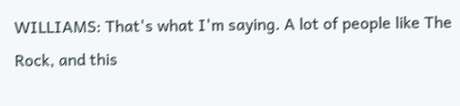WILLIAMS: That's what I'm saying. A lot of people like The Rock, and this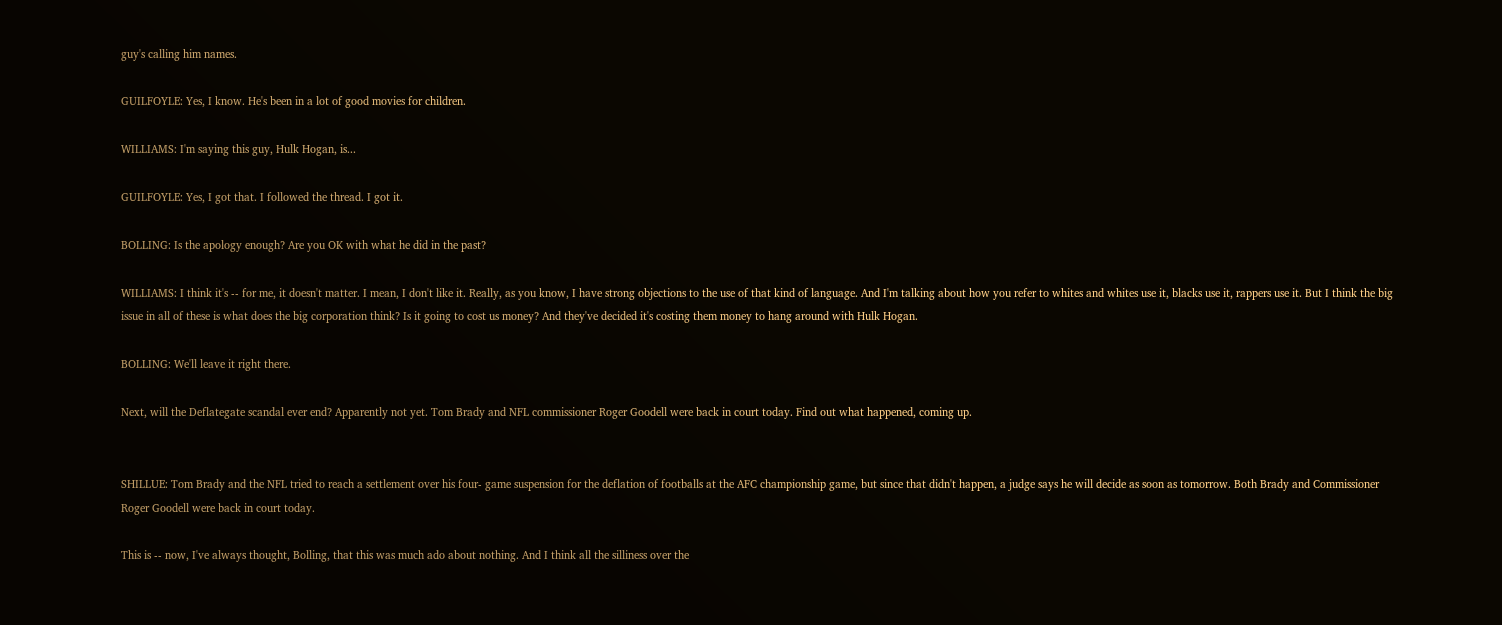guy's calling him names.

GUILFOYLE: Yes, I know. He's been in a lot of good movies for children.

WILLIAMS: I'm saying this guy, Hulk Hogan, is...

GUILFOYLE: Yes, I got that. I followed the thread. I got it.

BOLLING: Is the apology enough? Are you OK with what he did in the past?

WILLIAMS: I think it's -- for me, it doesn't matter. I mean, I don't like it. Really, as you know, I have strong objections to the use of that kind of language. And I'm talking about how you refer to whites and whites use it, blacks use it, rappers use it. But I think the big issue in all of these is what does the big corporation think? Is it going to cost us money? And they've decided it's costing them money to hang around with Hulk Hogan.

BOLLING: We'll leave it right there.

Next, will the Deflategate scandal ever end? Apparently not yet. Tom Brady and NFL commissioner Roger Goodell were back in court today. Find out what happened, coming up.


SHILLUE: Tom Brady and the NFL tried to reach a settlement over his four- game suspension for the deflation of footballs at the AFC championship game, but since that didn't happen, a judge says he will decide as soon as tomorrow. Both Brady and Commissioner Roger Goodell were back in court today.

This is -- now, I've always thought, Bolling, that this was much ado about nothing. And I think all the silliness over the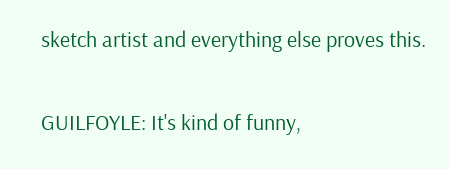sketch artist and everything else proves this.

GUILFOYLE: It's kind of funny,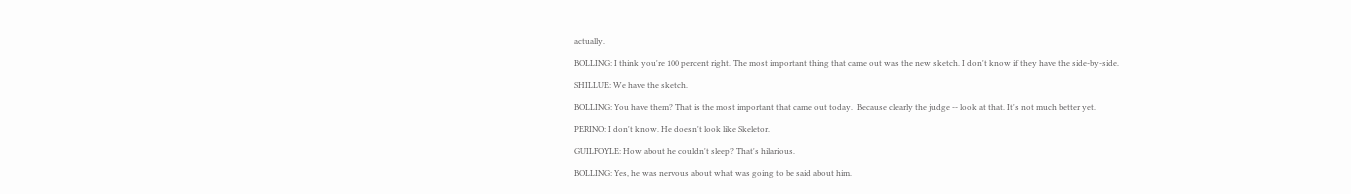actually.

BOLLING: I think you're 100 percent right. The most important thing that came out was the new sketch. I don't know if they have the side-by-side.

SHILLUE: We have the sketch.

BOLLING: You have them? That is the most important that came out today.  Because clearly the judge -- look at that. It's not much better yet.

PERINO: I don't know. He doesn't look like Skeletor.

GUILFOYLE: How about he couldn't sleep? That's hilarious.

BOLLING: Yes, he was nervous about what was going to be said about him.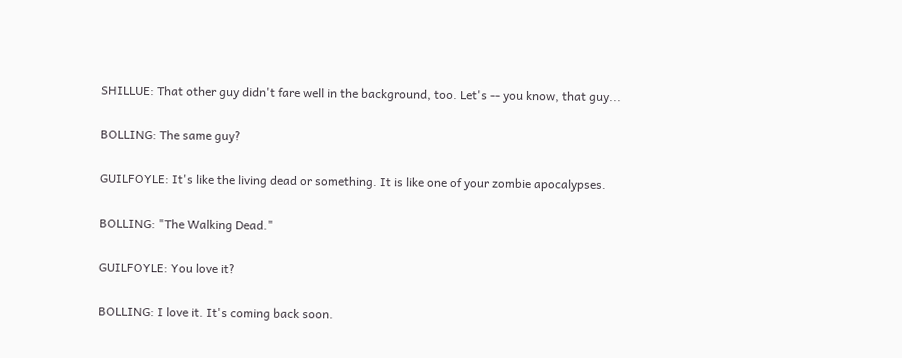SHILLUE: That other guy didn't fare well in the background, too. Let's -- you know, that guy...

BOLLING: The same guy?

GUILFOYLE: It's like the living dead or something. It is like one of your zombie apocalypses.

BOLLING: "The Walking Dead."

GUILFOYLE: You love it?

BOLLING: I love it. It's coming back soon.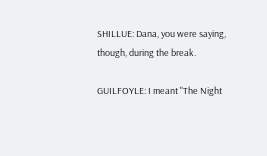SHILLUE: Dana, you were saying, though, during the break.

GUILFOYLE: I meant "The Night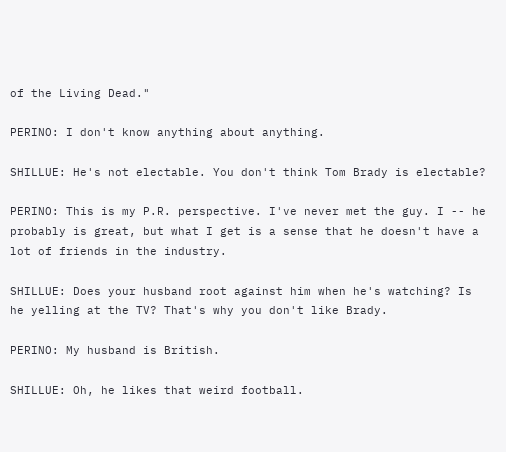of the Living Dead."

PERINO: I don't know anything about anything.

SHILLUE: He's not electable. You don't think Tom Brady is electable?

PERINO: This is my P.R. perspective. I've never met the guy. I -- he probably is great, but what I get is a sense that he doesn't have a lot of friends in the industry.

SHILLUE: Does your husband root against him when he's watching? Is he yelling at the TV? That's why you don't like Brady.

PERINO: My husband is British.

SHILLUE: Oh, he likes that weird football.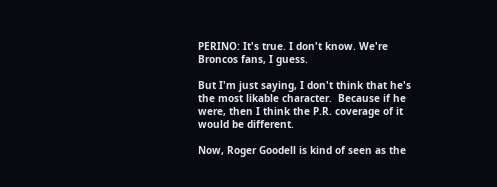PERINO: It's true. I don't know. We're Broncos fans, I guess.

But I'm just saying, I don't think that he's the most likable character.  Because if he were, then I think the P.R. coverage of it would be different.

Now, Roger Goodell is kind of seen as the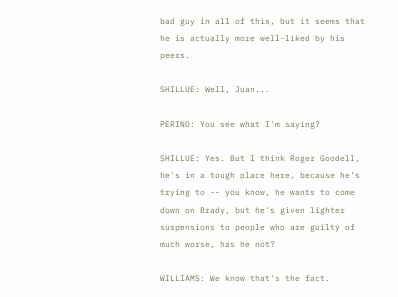bad guy in all of this, but it seems that he is actually more well-liked by his peers.

SHILLUE: Well, Juan...

PERINO: You see what I'm saying?

SHILLUE: Yes. But I think Roger Goodell, he's in a tough place here, because he's trying to -- you know, he wants to come down on Brady, but he's given lighter suspensions to people who are guilty of much worse, has he not?

WILLIAMS: We know that's the fact.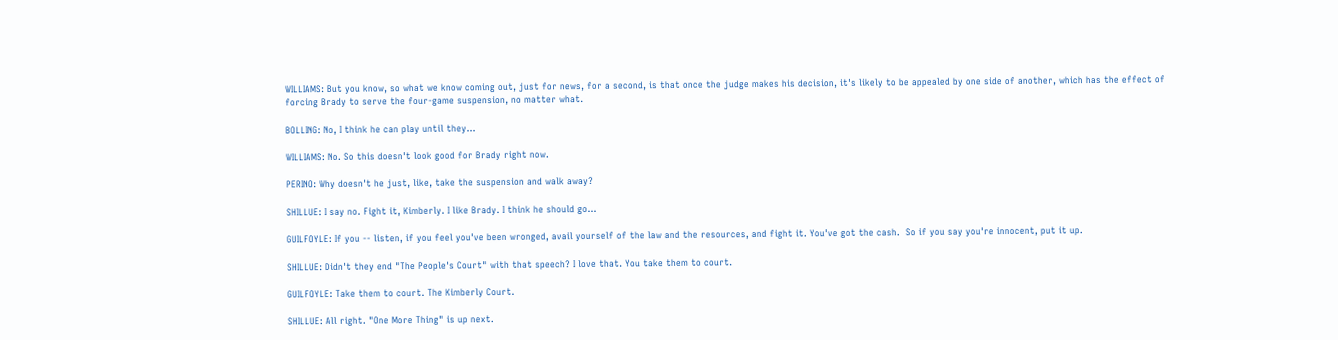WILLIAMS: But you know, so what we know coming out, just for news, for a second, is that once the judge makes his decision, it's likely to be appealed by one side of another, which has the effect of forcing Brady to serve the four-game suspension, no matter what.

BOLLING: No, I think he can play until they...

WILLIAMS: No. So this doesn't look good for Brady right now.

PERINO: Why doesn't he just, like, take the suspension and walk away?

SHILLUE: I say no. Fight it, Kimberly. I like Brady. I think he should go...

GUILFOYLE: If you -- listen, if you feel you've been wronged, avail yourself of the law and the resources, and fight it. You've got the cash.  So if you say you're innocent, put it up.

SHILLUE: Didn't they end "The People's Court" with that speech? I love that. You take them to court.

GUILFOYLE: Take them to court. The Kimberly Court.

SHILLUE: All right. "One More Thing" is up next.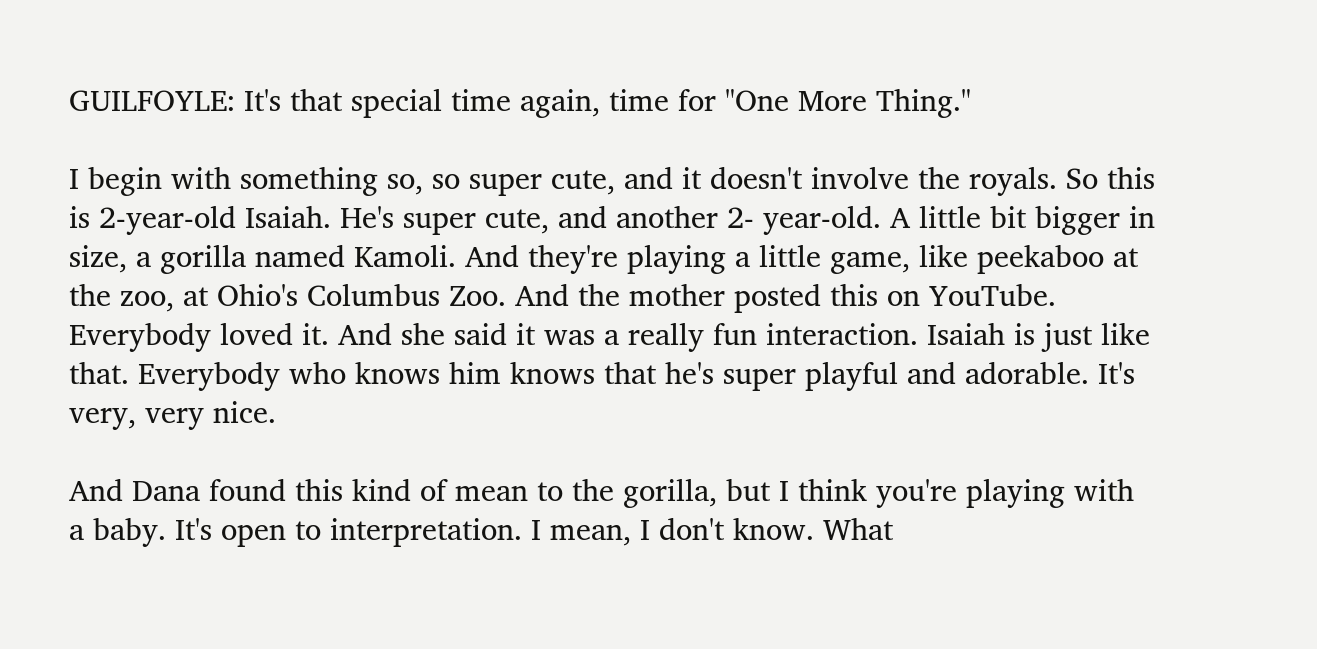GUILFOYLE: It's that special time again, time for "One More Thing."

I begin with something so, so super cute, and it doesn't involve the royals. So this is 2-year-old Isaiah. He's super cute, and another 2- year-old. A little bit bigger in size, a gorilla named Kamoli. And they're playing a little game, like peekaboo at the zoo, at Ohio's Columbus Zoo. And the mother posted this on YouTube. Everybody loved it. And she said it was a really fun interaction. Isaiah is just like that. Everybody who knows him knows that he's super playful and adorable. It's very, very nice.

And Dana found this kind of mean to the gorilla, but I think you're playing with a baby. It's open to interpretation. I mean, I don't know. What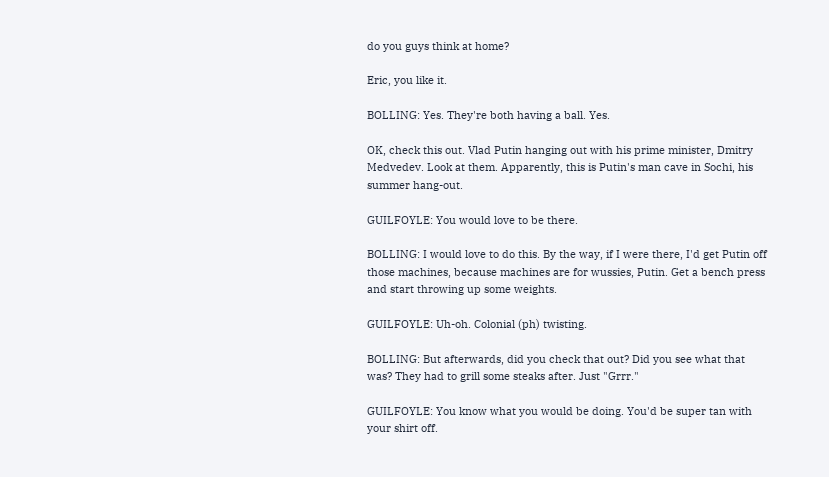do you guys think at home?

Eric, you like it.

BOLLING: Yes. They're both having a ball. Yes.

OK, check this out. Vlad Putin hanging out with his prime minister, Dmitry Medvedev. Look at them. Apparently, this is Putin's man cave in Sochi, his summer hang-out.

GUILFOYLE: You would love to be there.

BOLLING: I would love to do this. By the way, if I were there, I'd get Putin off those machines, because machines are for wussies, Putin. Get a bench press and start throwing up some weights.

GUILFOYLE: Uh-oh. Colonial (ph) twisting.

BOLLING: But afterwards, did you check that out? Did you see what that was? They had to grill some steaks after. Just "Grrr."

GUILFOYLE: You know what you would be doing. You'd be super tan with your shirt off.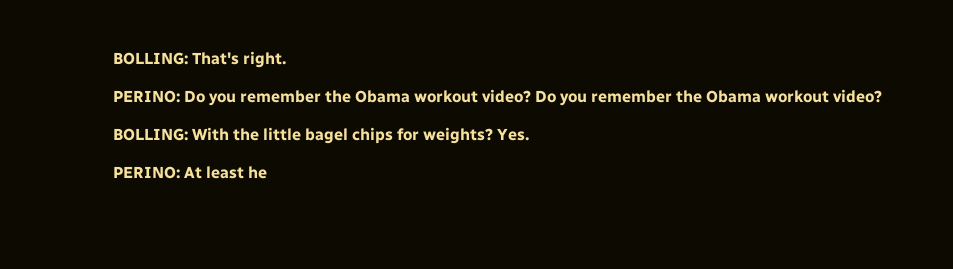BOLLING: That's right.

PERINO: Do you remember the Obama workout video? Do you remember the Obama workout video?

BOLLING: With the little bagel chips for weights? Yes.

PERINO: At least he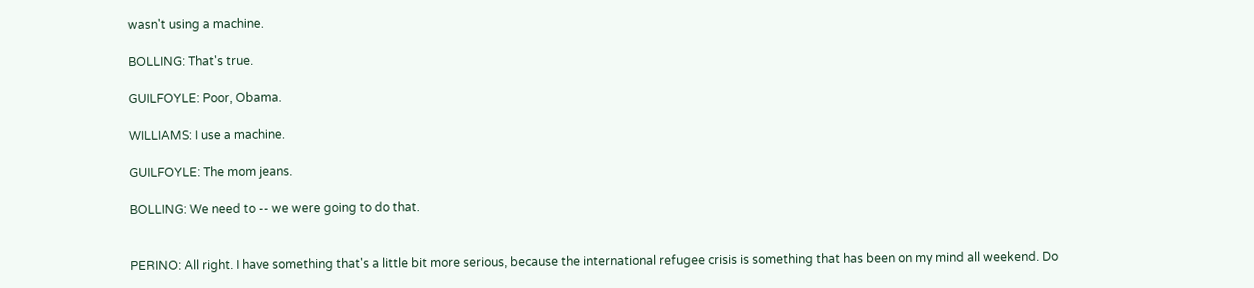wasn't using a machine.

BOLLING: That's true.

GUILFOYLE: Poor, Obama.

WILLIAMS: I use a machine.

GUILFOYLE: The mom jeans.

BOLLING: We need to -- we were going to do that.


PERINO: All right. I have something that's a little bit more serious, because the international refugee crisis is something that has been on my mind all weekend. Do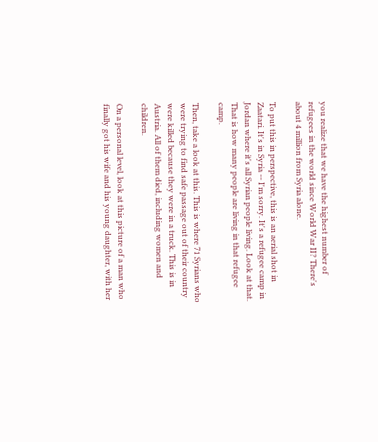you realize that we have the highest number of refugees in the world since World War II? There's about 4 million from Syria alone.

To put this in perspective, this is an aerial shot in Zaatari. It's in Syria -- I'm sorry. It's a refugee camp in Jordan where it's all Syrian people living. Look at that. That is how many people are living in that refugee camp.

Then, take a look at this. This is where 71 Syrians who were trying to find safe passage out of their country were killed because they were in a truck. This is in Austria. All of them died, including women and children.

On a personal level, look at this picture of a man who finally got his wife and his young daughter, with her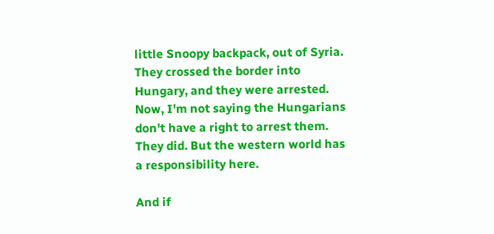little Snoopy backpack, out of Syria.  They crossed the border into Hungary, and they were arrested. Now, I'm not saying the Hungarians don't have a right to arrest them. They did. But the western world has a responsibility here.

And if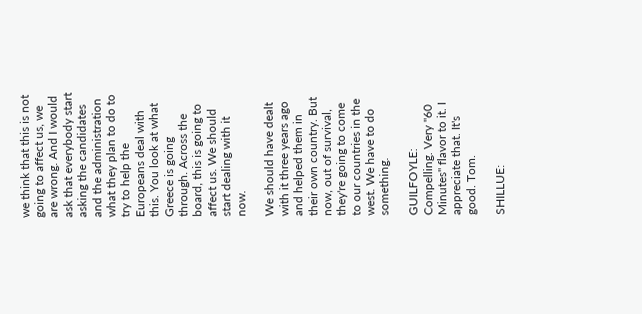we think that this is not going to affect us, we are wrong. And I would ask that everybody start asking the candidates and the administration what they plan to do to try to help the Europeans deal with this. You look at what Greece is going through. Across the board, this is going to affect us. We should start dealing with it now.

We should have dealt with it three years ago and helped them in their own country. But now, out of survival, they're going to come to our countries in the west. We have to do something.

GUILFOYLE: Compelling. Very "60 Minutes" flavor to it. I appreciate that. It's good. Tom.

SHILLUE: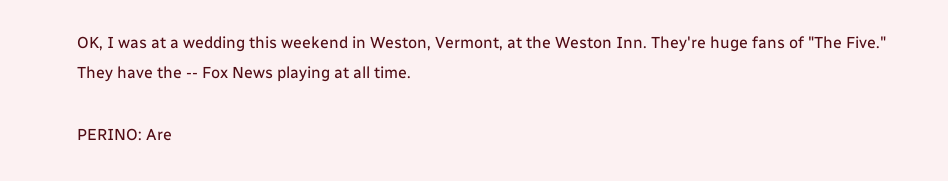OK, I was at a wedding this weekend in Weston, Vermont, at the Weston Inn. They're huge fans of "The Five." They have the -- Fox News playing at all time.

PERINO: Are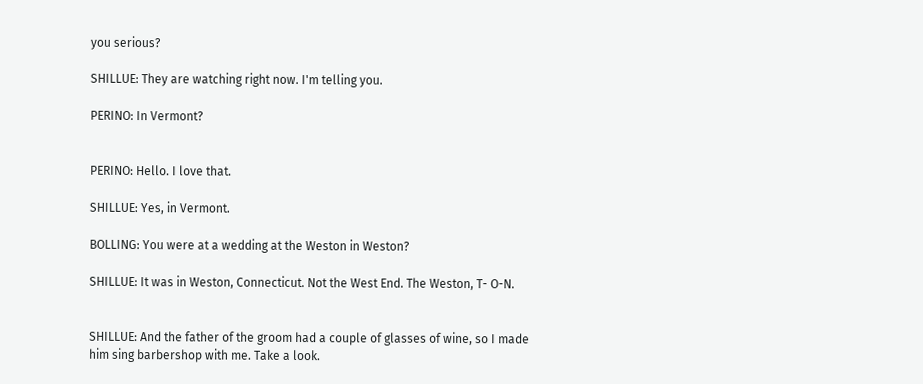you serious?

SHILLUE: They are watching right now. I'm telling you.

PERINO: In Vermont?


PERINO: Hello. I love that.

SHILLUE: Yes, in Vermont.

BOLLING: You were at a wedding at the Weston in Weston?

SHILLUE: It was in Weston, Connecticut. Not the West End. The Weston, T- O-N.


SHILLUE: And the father of the groom had a couple of glasses of wine, so I made him sing barbershop with me. Take a look.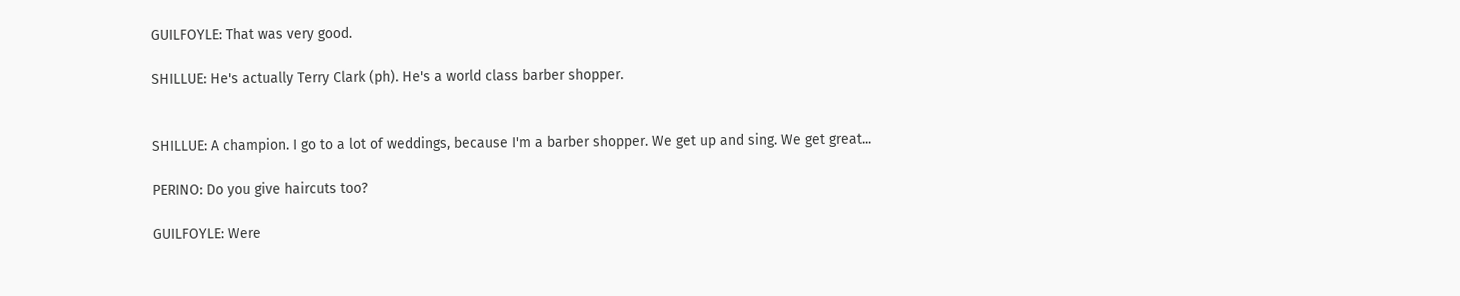GUILFOYLE: That was very good.

SHILLUE: He's actually Terry Clark (ph). He's a world class barber shopper.


SHILLUE: A champion. I go to a lot of weddings, because I'm a barber shopper. We get up and sing. We get great...

PERINO: Do you give haircuts too?

GUILFOYLE: Were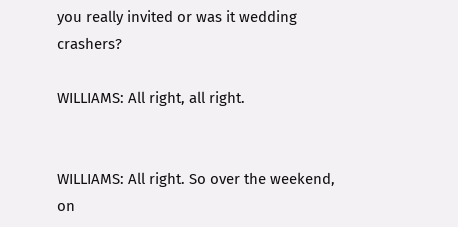you really invited or was it wedding crashers?

WILLIAMS: All right, all right.


WILLIAMS: All right. So over the weekend, on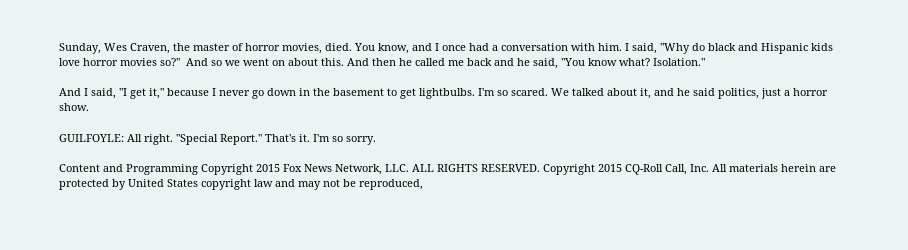Sunday, Wes Craven, the master of horror movies, died. You know, and I once had a conversation with him. I said, "Why do black and Hispanic kids love horror movies so?"  And so we went on about this. And then he called me back and he said, "You know what? Isolation."

And I said, "I get it," because I never go down in the basement to get lightbulbs. I'm so scared. We talked about it, and he said politics, just a horror show.

GUILFOYLE: All right. "Special Report." That's it. I'm so sorry.

Content and Programming Copyright 2015 Fox News Network, LLC. ALL RIGHTS RESERVED. Copyright 2015 CQ-Roll Call, Inc. All materials herein are protected by United States copyright law and may not be reproduced,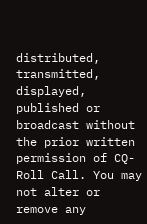distributed, transmitted, displayed, published or broadcast without the prior written permission of CQ-Roll Call. You may not alter or remove any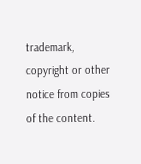trademark, copyright or other notice from copies of the content.